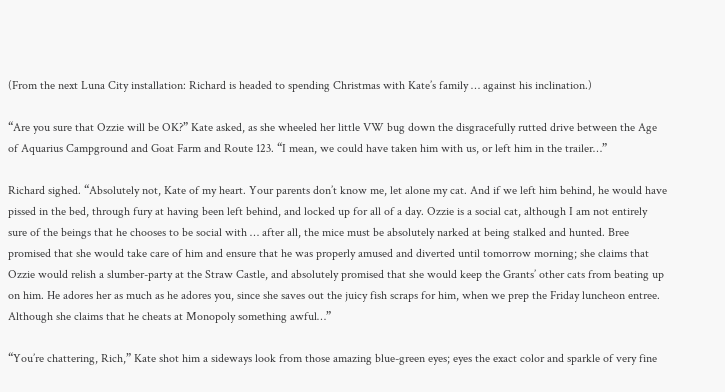(From the next Luna City installation: Richard is headed to spending Christmas with Kate’s family … against his inclination.)

“Are you sure that Ozzie will be OK?” Kate asked, as she wheeled her little VW bug down the disgracefully rutted drive between the Age of Aquarius Campground and Goat Farm and Route 123. “I mean, we could have taken him with us, or left him in the trailer…”

Richard sighed. “Absolutely not, Kate of my heart. Your parents don’t know me, let alone my cat. And if we left him behind, he would have pissed in the bed, through fury at having been left behind, and locked up for all of a day. Ozzie is a social cat, although I am not entirely sure of the beings that he chooses to be social with … after all, the mice must be absolutely narked at being stalked and hunted. Bree promised that she would take care of him and ensure that he was properly amused and diverted until tomorrow morning; she claims that Ozzie would relish a slumber-party at the Straw Castle, and absolutely promised that she would keep the Grants’ other cats from beating up on him. He adores her as much as he adores you, since she saves out the juicy fish scraps for him, when we prep the Friday luncheon entree. Although she claims that he cheats at Monopoly something awful…”

“You’re chattering, Rich,” Kate shot him a sideways look from those amazing blue-green eyes; eyes the exact color and sparkle of very fine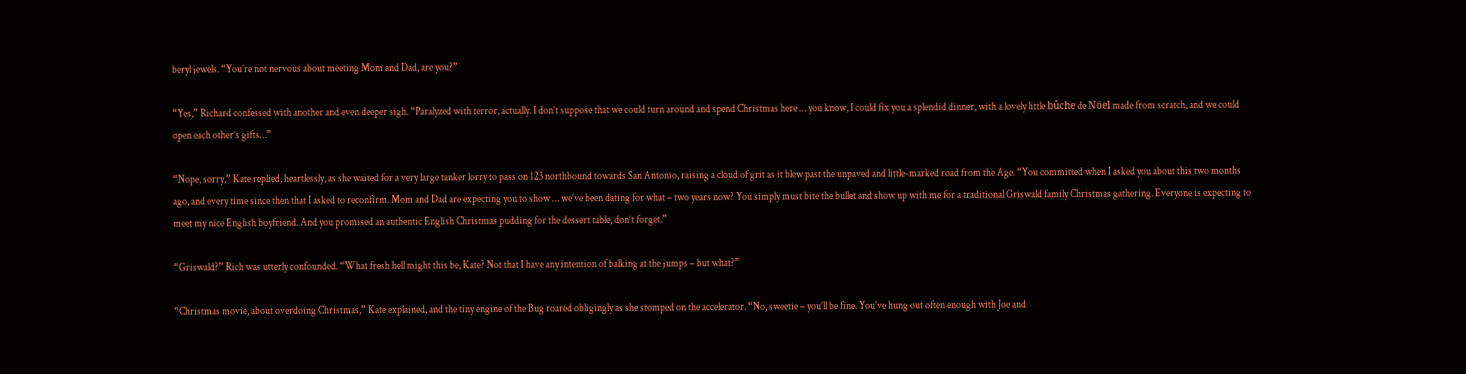beryl jewels. “You’re not nervous about meeting Mom and Dad, are you?”

“Yes,” Richard confessed with another and even deeper sigh. “Paralyzed with terror, actually. I don’t suppose that we could turn around and spend Christmas here … you know, I could fix you a splendid dinner, with a lovely little bûche de Nöel made from scratch, and we could open each other’s gifts…”

“Nope, sorry,” Kate replied, heartlessly, as she waited for a very large tanker lorry to pass on 123 northbound towards San Antonio, raising a cloud of grit as it blew past the unpaved and little-marked road from the Age. “You committed when I asked you about this two months ago, and every time since then that I asked to reconfirm. Mom and Dad are expecting you to show … we’ve been dating for what – two years now? You simply must bite the bullet and show up with me for a traditional Griswald family Christmas gathering. Everyone is expecting to meet my nice English boyfriend. And you promised an authentic English Christmas pudding for the dessert table, don’t forget.”

“Griswald?” Rich was utterly confounded. “What fresh hell might this be, Kate? Not that I have any intention of balking at the jumps – but what?”

“Christmas movie, about overdoing Christmas,” Kate explained, and the tiny engine of the Bug roared obligingly as she stomped on the accelerator. “No, sweetie – you’ll be fine. You’ve hung out often enough with Joe and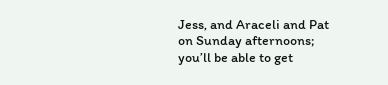Jess, and Araceli and Pat on Sunday afternoons; you’ll be able to get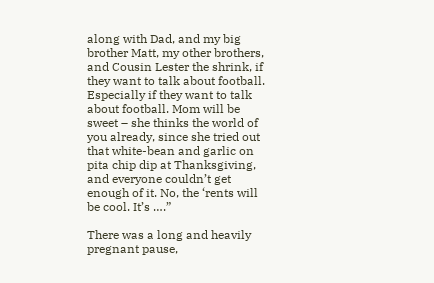along with Dad, and my big brother Matt, my other brothers, and Cousin Lester the shrink, if they want to talk about football. Especially if they want to talk about football. Mom will be sweet – she thinks the world of you already, since she tried out that white-bean and garlic on pita chip dip at Thanksgiving, and everyone couldn’t get enough of it. No, the ‘rents will be cool. It’s ….”

There was a long and heavily pregnant pause,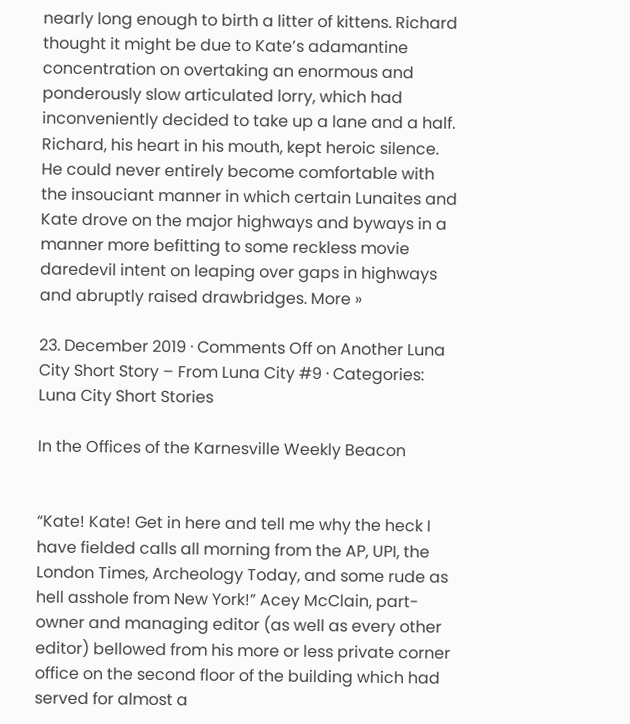nearly long enough to birth a litter of kittens. Richard thought it might be due to Kate’s adamantine concentration on overtaking an enormous and ponderously slow articulated lorry, which had inconveniently decided to take up a lane and a half. Richard, his heart in his mouth, kept heroic silence. He could never entirely become comfortable with the insouciant manner in which certain Lunaites and Kate drove on the major highways and byways in a manner more befitting to some reckless movie daredevil intent on leaping over gaps in highways and abruptly raised drawbridges. More »

23. December 2019 · Comments Off on Another Luna City Short Story – From Luna City #9 · Categories: Luna City Short Stories

In the Offices of the Karnesville Weekly Beacon


“Kate! Kate! Get in here and tell me why the heck I have fielded calls all morning from the AP, UPI, the London Times, Archeology Today, and some rude as hell asshole from New York!” Acey McClain, part-owner and managing editor (as well as every other editor) bellowed from his more or less private corner office on the second floor of the building which had served for almost a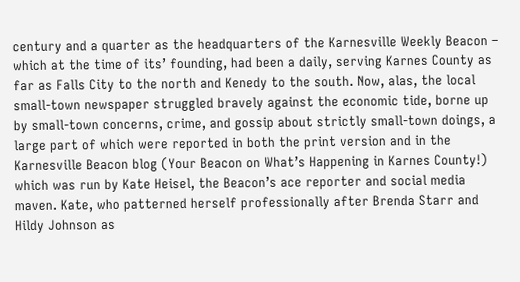century and a quarter as the headquarters of the Karnesville Weekly Beacon – which at the time of its’ founding, had been a daily, serving Karnes County as far as Falls City to the north and Kenedy to the south. Now, alas, the local small-town newspaper struggled bravely against the economic tide, borne up by small-town concerns, crime, and gossip about strictly small-town doings, a large part of which were reported in both the print version and in the Karnesville Beacon blog (Your Beacon on What’s Happening in Karnes County!) which was run by Kate Heisel, the Beacon’s ace reporter and social media maven. Kate, who patterned herself professionally after Brenda Starr and Hildy Johnson as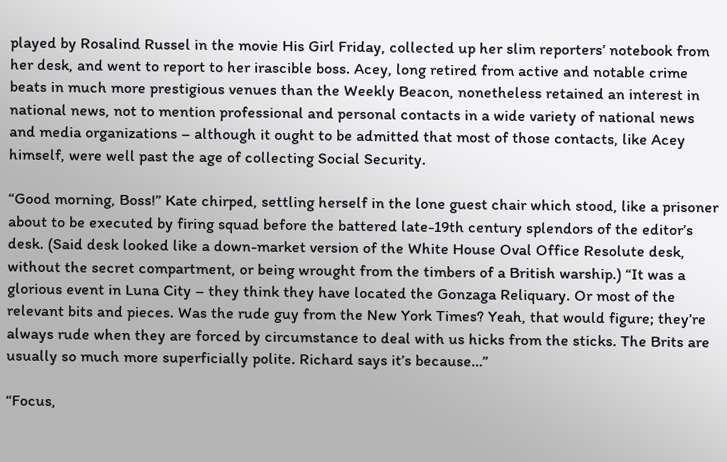played by Rosalind Russel in the movie His Girl Friday, collected up her slim reporters’ notebook from her desk, and went to report to her irascible boss. Acey, long retired from active and notable crime beats in much more prestigious venues than the Weekly Beacon, nonetheless retained an interest in national news, not to mention professional and personal contacts in a wide variety of national news and media organizations – although it ought to be admitted that most of those contacts, like Acey himself, were well past the age of collecting Social Security.

“Good morning, Boss!” Kate chirped, settling herself in the lone guest chair which stood, like a prisoner about to be executed by firing squad before the battered late-19th century splendors of the editor’s desk. (Said desk looked like a down-market version of the White House Oval Office Resolute desk, without the secret compartment, or being wrought from the timbers of a British warship.) “It was a glorious event in Luna City – they think they have located the Gonzaga Reliquary. Or most of the relevant bits and pieces. Was the rude guy from the New York Times? Yeah, that would figure; they’re always rude when they are forced by circumstance to deal with us hicks from the sticks. The Brits are usually so much more superficially polite. Richard says it’s because…”

“Focus,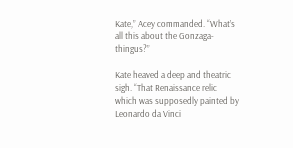Kate,” Acey commanded. “What’s all this about the Gonzaga-thingus?”

Kate heaved a deep and theatric sigh. “That Renaissance relic which was supposedly painted by Leonardo da Vinci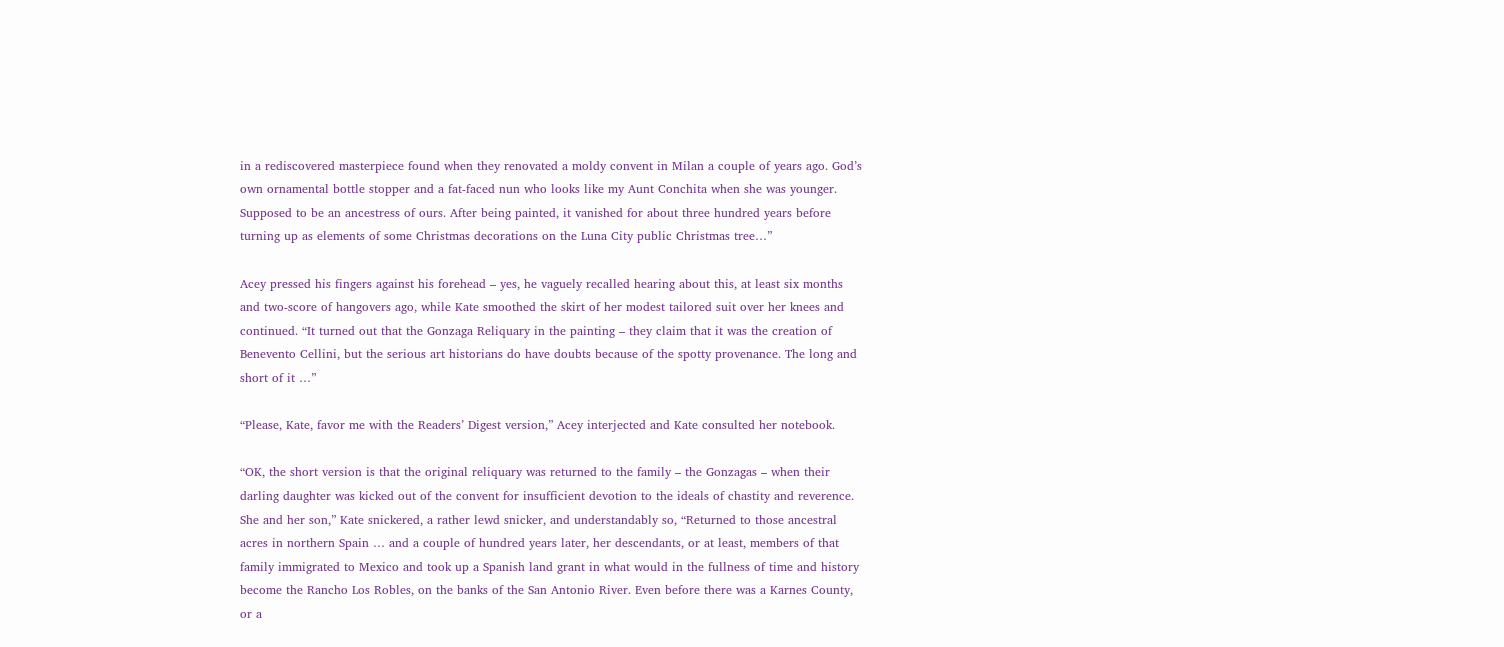in a rediscovered masterpiece found when they renovated a moldy convent in Milan a couple of years ago. God’s own ornamental bottle stopper and a fat-faced nun who looks like my Aunt Conchita when she was younger. Supposed to be an ancestress of ours. After being painted, it vanished for about three hundred years before turning up as elements of some Christmas decorations on the Luna City public Christmas tree…”

Acey pressed his fingers against his forehead – yes, he vaguely recalled hearing about this, at least six months and two-score of hangovers ago, while Kate smoothed the skirt of her modest tailored suit over her knees and continued. “It turned out that the Gonzaga Reliquary in the painting – they claim that it was the creation of Benevento Cellini, but the serious art historians do have doubts because of the spotty provenance. The long and short of it …”

“Please, Kate, favor me with the Readers’ Digest version,” Acey interjected and Kate consulted her notebook.

“OK, the short version is that the original reliquary was returned to the family – the Gonzagas – when their darling daughter was kicked out of the convent for insufficient devotion to the ideals of chastity and reverence. She and her son,” Kate snickered, a rather lewd snicker, and understandably so, “Returned to those ancestral acres in northern Spain … and a couple of hundred years later, her descendants, or at least, members of that family immigrated to Mexico and took up a Spanish land grant in what would in the fullness of time and history become the Rancho Los Robles, on the banks of the San Antonio River. Even before there was a Karnes County, or a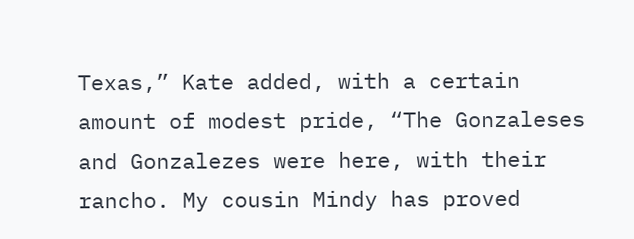Texas,” Kate added, with a certain amount of modest pride, “The Gonzaleses and Gonzalezes were here, with their rancho. My cousin Mindy has proved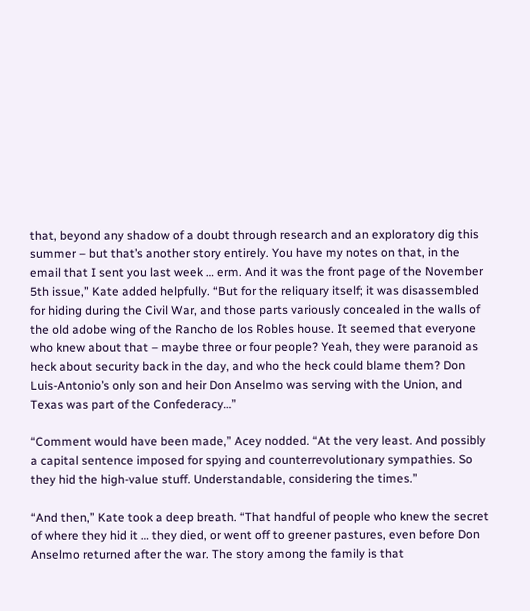that, beyond any shadow of a doubt through research and an exploratory dig this summer – but that’s another story entirely. You have my notes on that, in the email that I sent you last week … erm. And it was the front page of the November 5th issue,” Kate added helpfully. “But for the reliquary itself; it was disassembled for hiding during the Civil War, and those parts variously concealed in the walls of the old adobe wing of the Rancho de los Robles house. It seemed that everyone who knew about that – maybe three or four people? Yeah, they were paranoid as heck about security back in the day, and who the heck could blame them? Don Luis-Antonio’s only son and heir Don Anselmo was serving with the Union, and Texas was part of the Confederacy…”

“Comment would have been made,” Acey nodded. “At the very least. And possibly a capital sentence imposed for spying and counterrevolutionary sympathies. So they hid the high-value stuff. Understandable, considering the times.”

“And then,” Kate took a deep breath. “That handful of people who knew the secret of where they hid it … they died, or went off to greener pastures, even before Don Anselmo returned after the war. The story among the family is that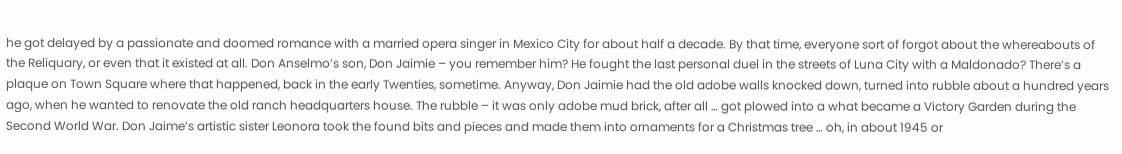he got delayed by a passionate and doomed romance with a married opera singer in Mexico City for about half a decade. By that time, everyone sort of forgot about the whereabouts of the Reliquary, or even that it existed at all. Don Anselmo’s son, Don Jaimie – you remember him? He fought the last personal duel in the streets of Luna City with a Maldonado? There’s a plaque on Town Square where that happened, back in the early Twenties, sometime. Anyway, Don Jaimie had the old adobe walls knocked down, turned into rubble about a hundred years ago, when he wanted to renovate the old ranch headquarters house. The rubble – it was only adobe mud brick, after all … got plowed into a what became a Victory Garden during the Second World War. Don Jaime’s artistic sister Leonora took the found bits and pieces and made them into ornaments for a Christmas tree … oh, in about 1945 or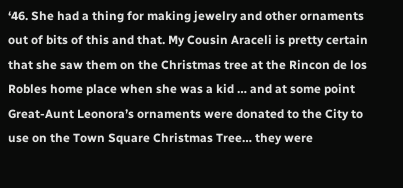‘46. She had a thing for making jewelry and other ornaments out of bits of this and that. My Cousin Araceli is pretty certain that she saw them on the Christmas tree at the Rincon de los Robles home place when she was a kid … and at some point Great-Aunt Leonora’s ornaments were donated to the City to use on the Town Square Christmas Tree… they were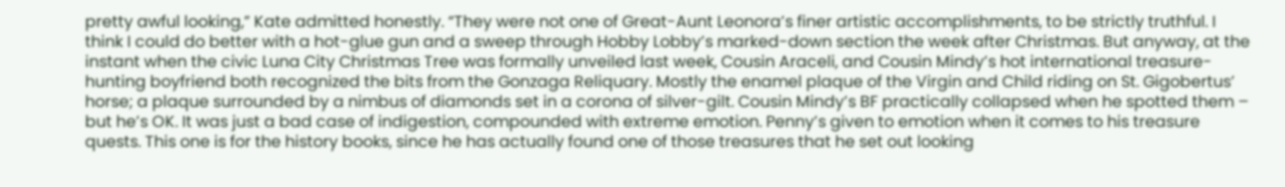pretty awful looking,” Kate admitted honestly. “They were not one of Great-Aunt Leonora’s finer artistic accomplishments, to be strictly truthful. I think I could do better with a hot-glue gun and a sweep through Hobby Lobby’s marked-down section the week after Christmas. But anyway, at the instant when the civic Luna City Christmas Tree was formally unveiled last week, Cousin Araceli, and Cousin Mindy’s hot international treasure-hunting boyfriend both recognized the bits from the Gonzaga Reliquary. Mostly the enamel plaque of the Virgin and Child riding on St. Gigobertus’ horse; a plaque surrounded by a nimbus of diamonds set in a corona of silver-gilt. Cousin Mindy’s BF practically collapsed when he spotted them – but he’s OK. It was just a bad case of indigestion, compounded with extreme emotion. Penny’s given to emotion when it comes to his treasure quests. This one is for the history books, since he has actually found one of those treasures that he set out looking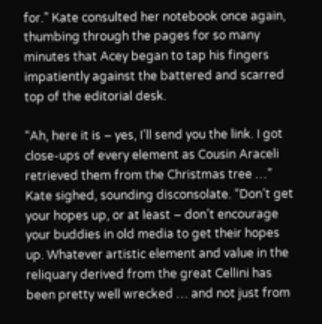for.” Kate consulted her notebook once again, thumbing through the pages for so many minutes that Acey began to tap his fingers impatiently against the battered and scarred top of the editorial desk.

“Ah, here it is – yes, I’ll send you the link. I got close-ups of every element as Cousin Araceli retrieved them from the Christmas tree …” Kate sighed, sounding disconsolate. “Don’t get your hopes up, or at least – don’t encourage your buddies in old media to get their hopes up. Whatever artistic element and value in the reliquary derived from the great Cellini has been pretty well wrecked … and not just from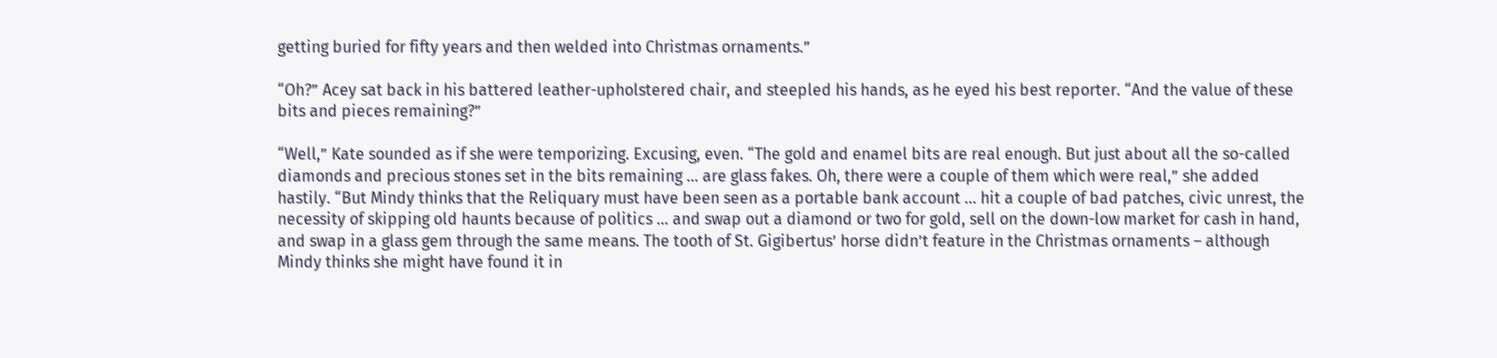getting buried for fifty years and then welded into Christmas ornaments.”

“Oh?” Acey sat back in his battered leather-upholstered chair, and steepled his hands, as he eyed his best reporter. “And the value of these bits and pieces remaining?”

“Well,” Kate sounded as if she were temporizing. Excusing, even. “The gold and enamel bits are real enough. But just about all the so-called diamonds and precious stones set in the bits remaining … are glass fakes. Oh, there were a couple of them which were real,” she added hastily. “But Mindy thinks that the Reliquary must have been seen as a portable bank account … hit a couple of bad patches, civic unrest, the necessity of skipping old haunts because of politics … and swap out a diamond or two for gold, sell on the down-low market for cash in hand, and swap in a glass gem through the same means. The tooth of St. Gigibertus’ horse didn’t feature in the Christmas ornaments – although Mindy thinks she might have found it in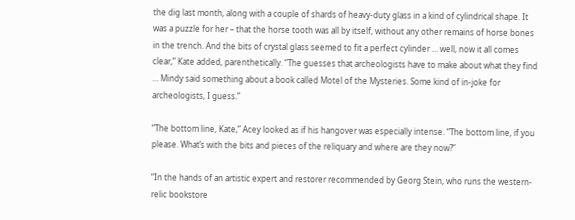the dig last month, along with a couple of shards of heavy-duty glass in a kind of cylindrical shape. It was a puzzle for her – that the horse tooth was all by itself, without any other remains of horse bones in the trench. And the bits of crystal glass seemed to fit a perfect cylinder … well, now it all comes clear,” Kate added, parenthetically. “The guesses that archeologists have to make about what they find … Mindy said something about a book called Motel of the Mysteries. Some kind of in-joke for archeologists, I guess.”

“The bottom line, Kate,” Acey looked as if his hangover was especially intense. “The bottom line, if you please. What’s with the bits and pieces of the reliquary and where are they now?”

“In the hands of an artistic expert and restorer recommended by Georg Stein, who runs the western-relic bookstore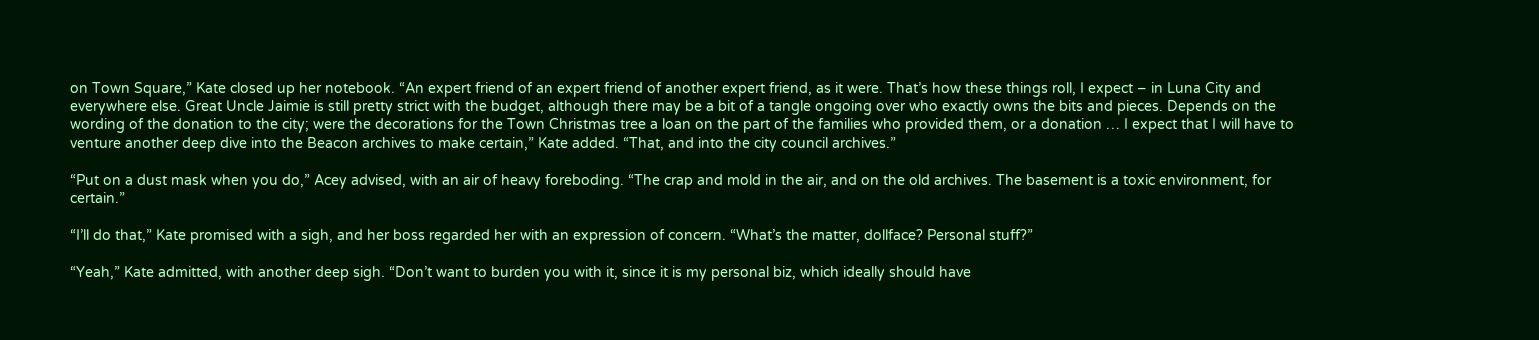on Town Square,” Kate closed up her notebook. “An expert friend of an expert friend of another expert friend, as it were. That’s how these things roll, I expect – in Luna City and everywhere else. Great Uncle Jaimie is still pretty strict with the budget, although there may be a bit of a tangle ongoing over who exactly owns the bits and pieces. Depends on the wording of the donation to the city; were the decorations for the Town Christmas tree a loan on the part of the families who provided them, or a donation … I expect that I will have to venture another deep dive into the Beacon archives to make certain,” Kate added. “That, and into the city council archives.”

“Put on a dust mask when you do,” Acey advised, with an air of heavy foreboding. “The crap and mold in the air, and on the old archives. The basement is a toxic environment, for certain.”

“I’ll do that,” Kate promised with a sigh, and her boss regarded her with an expression of concern. “What’s the matter, dollface? Personal stuff?”

“Yeah,” Kate admitted, with another deep sigh. “Don’t want to burden you with it, since it is my personal biz, which ideally should have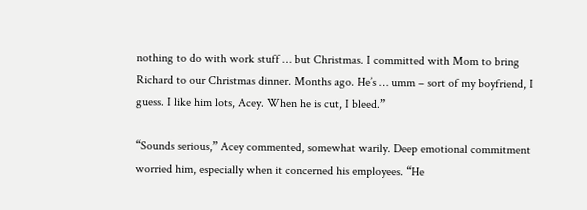nothing to do with work stuff … but Christmas. I committed with Mom to bring Richard to our Christmas dinner. Months ago. He’s … umm – sort of my boyfriend, I guess. I like him lots, Acey. When he is cut, I bleed.”

“Sounds serious,” Acey commented, somewhat warily. Deep emotional commitment worried him, especially when it concerned his employees. “He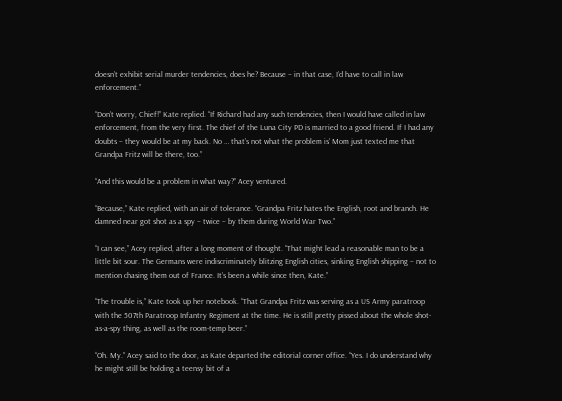doesn’t exhibit serial murder tendencies, does he? Because – in that case, I’d have to call in law enforcement.”

“Don’t worry, Chief!” Kate replied. “If Richard had any such tendencies, then I would have called in law enforcement, from the very first. The chief of the Luna City PD is married to a good friend. If I had any doubts – they would be at my back. No … that’s not what the problem is’ Mom just texted me that Grandpa Fritz will be there, too.”

“And this would be a problem in what way?” Acey ventured.

“Because,” Kate replied, with an air of tolerance. “Grandpa Fritz hates the English, root and branch. He damned near got shot as a spy – twice – by them during World War Two.”

“I can see,” Acey replied, after a long moment of thought. “That might lead a reasonable man to be a little bit sour. The Germans were indiscriminately blitzing English cities, sinking English shipping – not to mention chasing them out of France. It’s been a while since then, Kate.”

“The trouble is,” Kate took up her notebook. “That Grandpa Fritz was serving as a US Army paratroop with the 507th Paratroop Infantry Regiment at the time. He is still pretty pissed about the whole shot-as-a-spy thing, as well as the room-temp beer.”

“Oh. My.” Acey said to the door, as Kate departed the editorial corner office. “Yes. I do understand why he might still be holding a teensy bit of a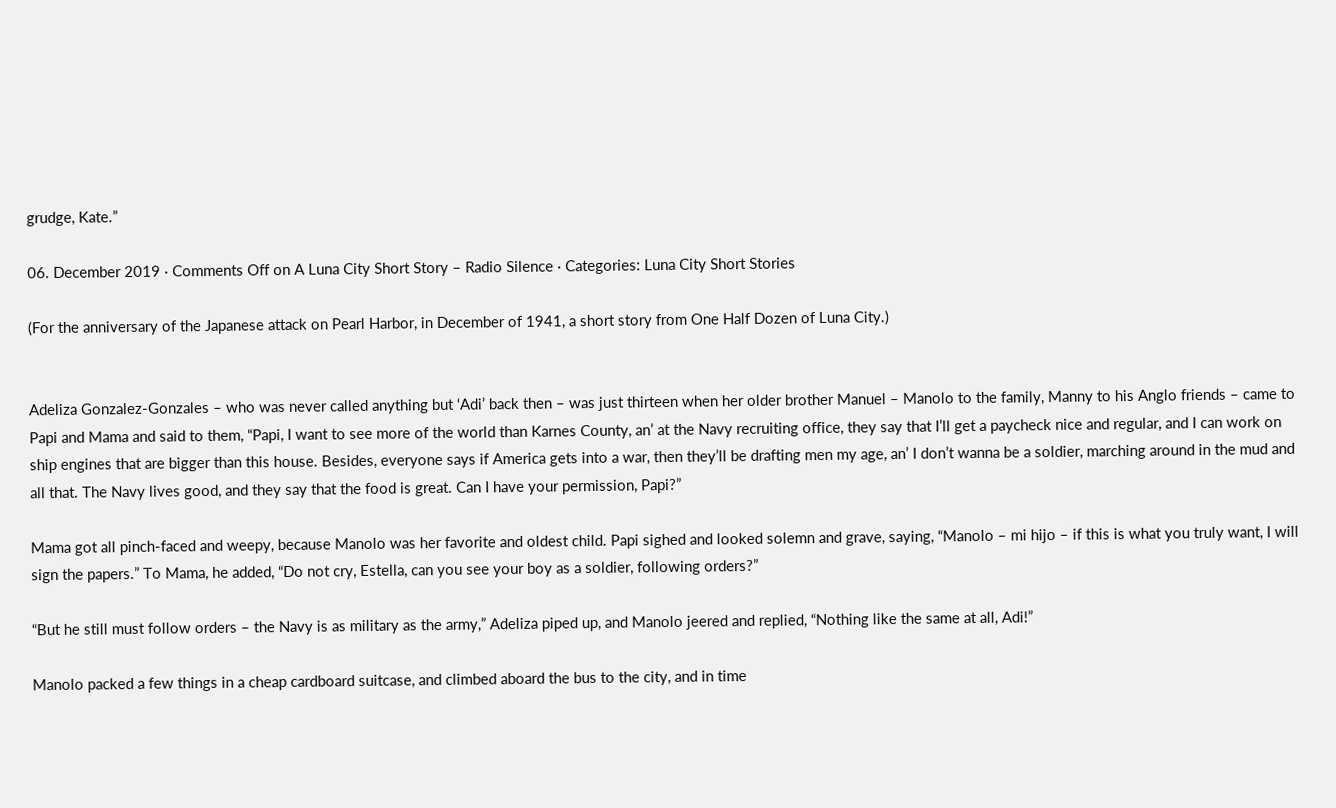grudge, Kate.”

06. December 2019 · Comments Off on A Luna City Short Story – Radio Silence · Categories: Luna City Short Stories

(For the anniversary of the Japanese attack on Pearl Harbor, in December of 1941, a short story from One Half Dozen of Luna City.)


Adeliza Gonzalez-Gonzales – who was never called anything but ‘Adi’ back then – was just thirteen when her older brother Manuel – Manolo to the family, Manny to his Anglo friends – came to Papi and Mama and said to them, “Papi, I want to see more of the world than Karnes County, an’ at the Navy recruiting office, they say that I’ll get a paycheck nice and regular, and I can work on ship engines that are bigger than this house. Besides, everyone says if America gets into a war, then they’ll be drafting men my age, an’ I don’t wanna be a soldier, marching around in the mud and all that. The Navy lives good, and they say that the food is great. Can I have your permission, Papi?”

Mama got all pinch-faced and weepy, because Manolo was her favorite and oldest child. Papi sighed and looked solemn and grave, saying, “Manolo – mi hijo – if this is what you truly want, I will sign the papers.” To Mama, he added, “Do not cry, Estella, can you see your boy as a soldier, following orders?”

“But he still must follow orders – the Navy is as military as the army,” Adeliza piped up, and Manolo jeered and replied, “Nothing like the same at all, Adi!”

Manolo packed a few things in a cheap cardboard suitcase, and climbed aboard the bus to the city, and in time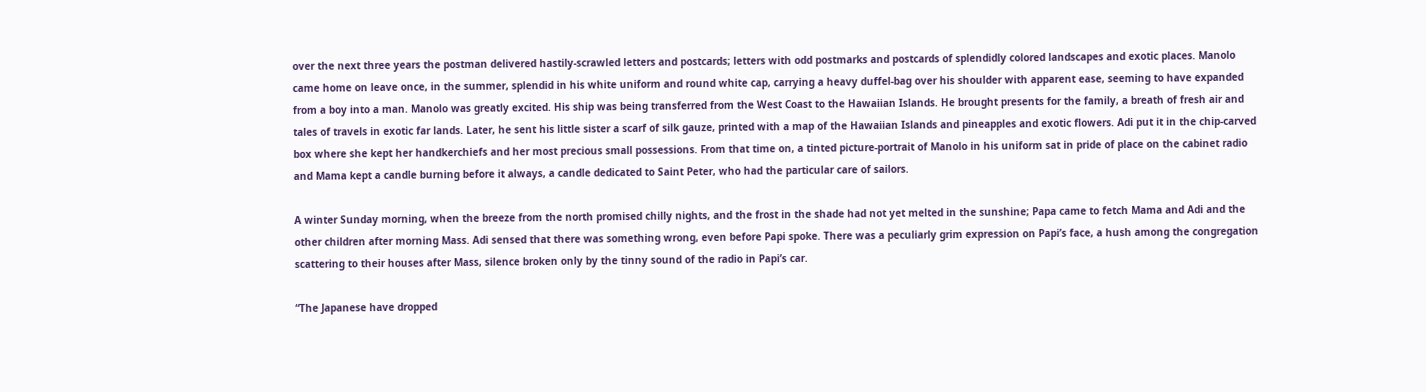over the next three years the postman delivered hastily-scrawled letters and postcards; letters with odd postmarks and postcards of splendidly colored landscapes and exotic places. Manolo came home on leave once, in the summer, splendid in his white uniform and round white cap, carrying a heavy duffel-bag over his shoulder with apparent ease, seeming to have expanded from a boy into a man. Manolo was greatly excited. His ship was being transferred from the West Coast to the Hawaiian Islands. He brought presents for the family, a breath of fresh air and tales of travels in exotic far lands. Later, he sent his little sister a scarf of silk gauze, printed with a map of the Hawaiian Islands and pineapples and exotic flowers. Adi put it in the chip-carved box where she kept her handkerchiefs and her most precious small possessions. From that time on, a tinted picture-portrait of Manolo in his uniform sat in pride of place on the cabinet radio and Mama kept a candle burning before it always, a candle dedicated to Saint Peter, who had the particular care of sailors.

A winter Sunday morning, when the breeze from the north promised chilly nights, and the frost in the shade had not yet melted in the sunshine; Papa came to fetch Mama and Adi and the other children after morning Mass. Adi sensed that there was something wrong, even before Papi spoke. There was a peculiarly grim expression on Papi’s face, a hush among the congregation scattering to their houses after Mass, silence broken only by the tinny sound of the radio in Papi’s car.

“The Japanese have dropped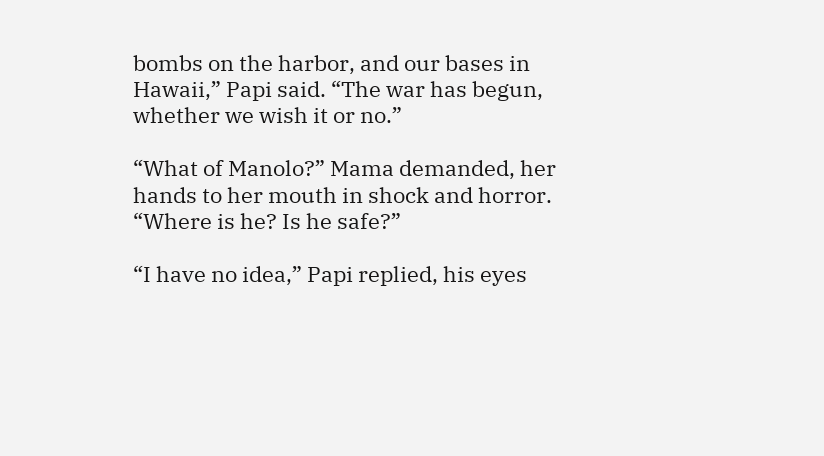bombs on the harbor, and our bases in Hawaii,” Papi said. “The war has begun, whether we wish it or no.”

“What of Manolo?” Mama demanded, her hands to her mouth in shock and horror. “Where is he? Is he safe?”

“I have no idea,” Papi replied, his eyes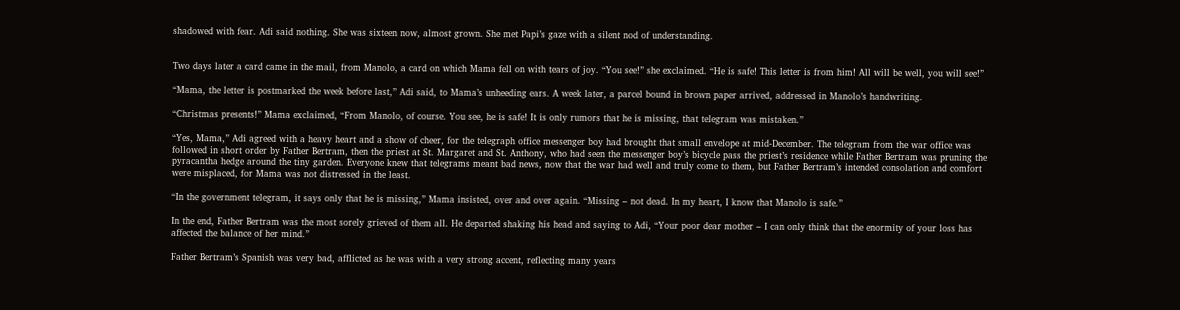shadowed with fear. Adi said nothing. She was sixteen now, almost grown. She met Papi’s gaze with a silent nod of understanding.


Two days later a card came in the mail, from Manolo, a card on which Mama fell on with tears of joy. “You see!” she exclaimed. “He is safe! This letter is from him! All will be well, you will see!”

“Mama, the letter is postmarked the week before last,” Adi said, to Mama’s unheeding ears. A week later, a parcel bound in brown paper arrived, addressed in Manolo’s handwriting.

“Christmas presents!” Mama exclaimed, “From Manolo, of course. You see, he is safe! It is only rumors that he is missing, that telegram was mistaken.”

“Yes, Mama,” Adi agreed with a heavy heart and a show of cheer, for the telegraph office messenger boy had brought that small envelope at mid-December. The telegram from the war office was followed in short order by Father Bertram, then the priest at St. Margaret and St. Anthony, who had seen the messenger boy’s bicycle pass the priest’s residence while Father Bertram was pruning the pyracantha hedge around the tiny garden. Everyone knew that telegrams meant bad news, now that the war had well and truly come to them, but Father Bertram’s intended consolation and comfort were misplaced, for Mama was not distressed in the least.

“In the government telegram, it says only that he is missing,” Mama insisted, over and over again. “Missing – not dead. In my heart, I know that Manolo is safe.”

In the end, Father Bertram was the most sorely grieved of them all. He departed shaking his head and saying to Adi, “Your poor dear mother – I can only think that the enormity of your loss has affected the balance of her mind.”

Father Bertram’s Spanish was very bad, afflicted as he was with a very strong accent, reflecting many years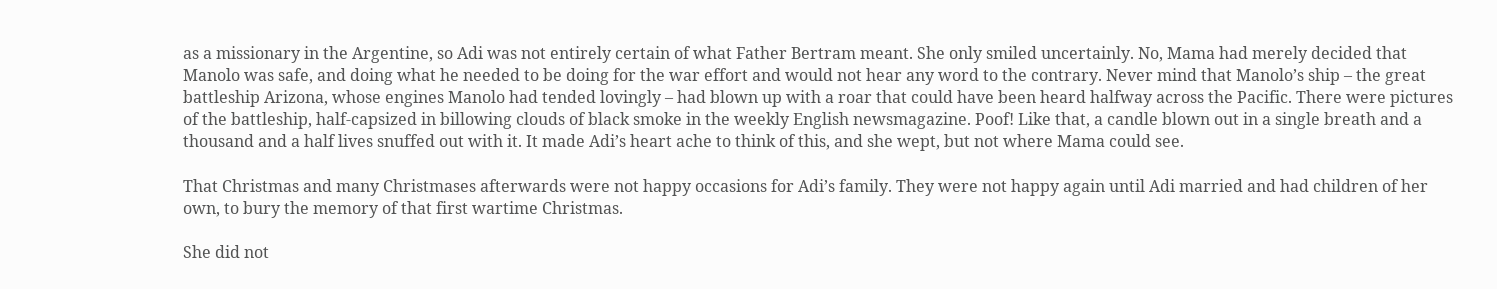as a missionary in the Argentine, so Adi was not entirely certain of what Father Bertram meant. She only smiled uncertainly. No, Mama had merely decided that Manolo was safe, and doing what he needed to be doing for the war effort and would not hear any word to the contrary. Never mind that Manolo’s ship – the great battleship Arizona, whose engines Manolo had tended lovingly – had blown up with a roar that could have been heard halfway across the Pacific. There were pictures of the battleship, half-capsized in billowing clouds of black smoke in the weekly English newsmagazine. Poof! Like that, a candle blown out in a single breath and a thousand and a half lives snuffed out with it. It made Adi’s heart ache to think of this, and she wept, but not where Mama could see.

That Christmas and many Christmases afterwards were not happy occasions for Adi’s family. They were not happy again until Adi married and had children of her own, to bury the memory of that first wartime Christmas.

She did not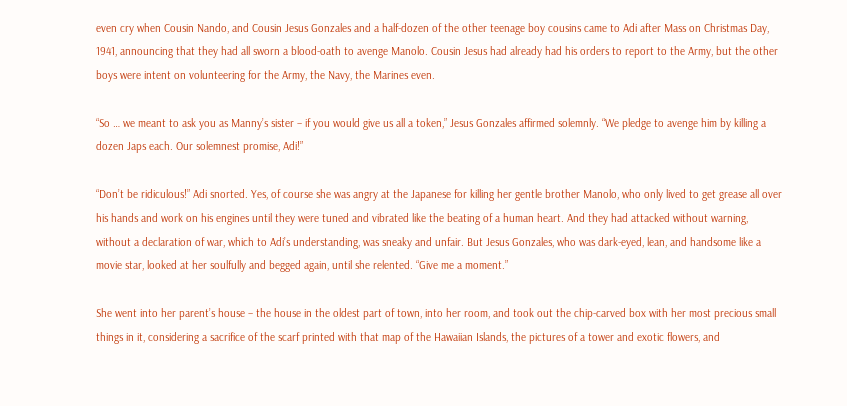even cry when Cousin Nando, and Cousin Jesus Gonzales and a half-dozen of the other teenage boy cousins came to Adi after Mass on Christmas Day, 1941, announcing that they had all sworn a blood-oath to avenge Manolo. Cousin Jesus had already had his orders to report to the Army, but the other boys were intent on volunteering for the Army, the Navy, the Marines even.

“So … we meant to ask you as Manny’s sister – if you would give us all a token,” Jesus Gonzales affirmed solemnly. “We pledge to avenge him by killing a dozen Japs each. Our solemnest promise, Adi!”

“Don’t be ridiculous!” Adi snorted. Yes, of course she was angry at the Japanese for killing her gentle brother Manolo, who only lived to get grease all over his hands and work on his engines until they were tuned and vibrated like the beating of a human heart. And they had attacked without warning, without a declaration of war, which to Adi’s understanding, was sneaky and unfair. But Jesus Gonzales, who was dark-eyed, lean, and handsome like a movie star, looked at her soulfully and begged again, until she relented. “Give me a moment.”

She went into her parent’s house – the house in the oldest part of town, into her room, and took out the chip-carved box with her most precious small things in it, considering a sacrifice of the scarf printed with that map of the Hawaiian Islands, the pictures of a tower and exotic flowers, and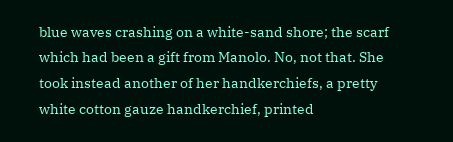blue waves crashing on a white-sand shore; the scarf which had been a gift from Manolo. No, not that. She took instead another of her handkerchiefs, a pretty white cotton gauze handkerchief, printed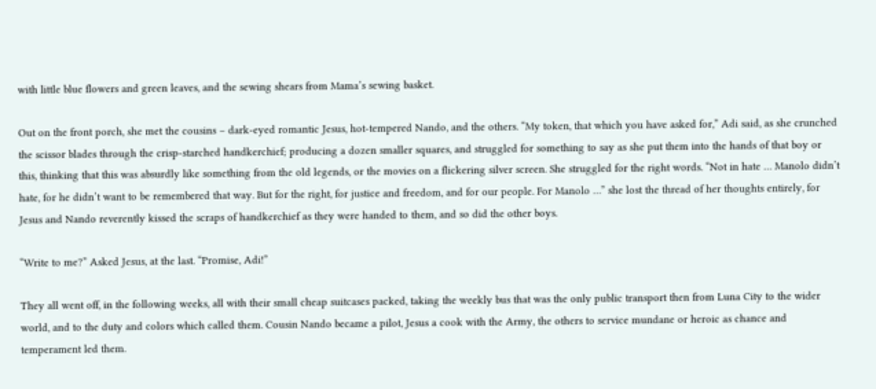with little blue flowers and green leaves, and the sewing shears from Mama’s sewing basket.

Out on the front porch, she met the cousins – dark-eyed romantic Jesus, hot-tempered Nando, and the others. “My token, that which you have asked for,” Adi said, as she crunched the scissor blades through the crisp-starched handkerchief; producing a dozen smaller squares, and struggled for something to say as she put them into the hands of that boy or this, thinking that this was absurdly like something from the old legends, or the movies on a flickering silver screen. She struggled for the right words. “Not in hate … Manolo didn’t hate, for he didn’t want to be remembered that way. But for the right, for justice and freedom, and for our people. For Manolo …” she lost the thread of her thoughts entirely, for Jesus and Nando reverently kissed the scraps of handkerchief as they were handed to them, and so did the other boys.

“Write to me?” Asked Jesus, at the last. “Promise, Adi!”

They all went off, in the following weeks, all with their small cheap suitcases packed, taking the weekly bus that was the only public transport then from Luna City to the wider world, and to the duty and colors which called them. Cousin Nando became a pilot, Jesus a cook with the Army, the others to service mundane or heroic as chance and temperament led them.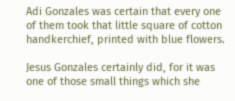Adi Gonzales was certain that every one of them took that little square of cotton handkerchief, printed with blue flowers.

Jesus Gonzales certainly did, for it was one of those small things which she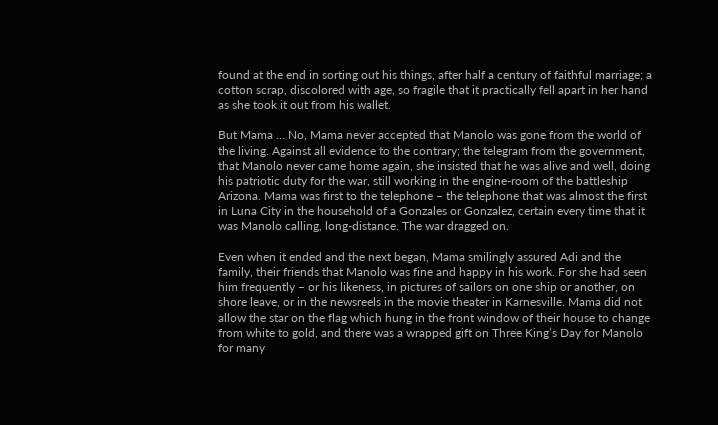found at the end in sorting out his things, after half a century of faithful marriage; a cotton scrap, discolored with age, so fragile that it practically fell apart in her hand as she took it out from his wallet.

But Mama … No, Mama never accepted that Manolo was gone from the world of the living. Against all evidence to the contrary; the telegram from the government, that Manolo never came home again, she insisted that he was alive and well, doing his patriotic duty for the war, still working in the engine-room of the battleship Arizona. Mama was first to the telephone – the telephone that was almost the first in Luna City in the household of a Gonzales or Gonzalez, certain every time that it was Manolo calling, long-distance. The war dragged on.

Even when it ended and the next began, Mama smilingly assured Adi and the family, their friends that Manolo was fine and happy in his work. For she had seen him frequently – or his likeness, in pictures of sailors on one ship or another, on shore leave, or in the newsreels in the movie theater in Karnesville. Mama did not allow the star on the flag which hung in the front window of their house to change from white to gold, and there was a wrapped gift on Three King’s Day for Manolo for many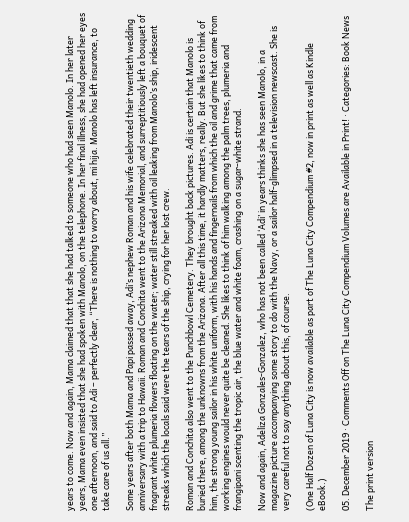years to come. Now and again, Mama claimed that that she had talked to someone who had seen Manolo. In her later years, Mama even insisted that she had spoken with Manolo, on the telephone. In her final illness, she had opened her eyes one afternoon, and said to Adi – perfectly clear, “There is nothing to worry about, mi hija. Manolo has left insurance, to take care of us all.”

Some years after both Mama and Papi passed away, Adi’s nephew Roman and his wife celebrated their twentieth wedding anniversary with a trip to Hawaii. Roman and Conchita went to the Arizona Memorial, and surreptitiously left a bouquet of fragrant white plumeria flowers floating on the water; water still streaked with oil leaking from Manolo’s ship, iridescent streaks which the locals said were the tears of the ship, crying for her lost crew.

Roman and Conchita also went to the Punchbowl Cemetery. They brought back pictures. Adi is certain that Manolo is buried there, among the unknowns from the Arizona. After all this time, it hardly matters, really. But she likes to think of him, the strong young sailor in his white uniform, with his hands and fingernails from which the oil and grime that came from working engines would never quite be cleaned. She likes to think of him walking among the palm trees, plumeria and frangipani scenting the tropic air, the blue water and white foam, crashing on a sugar-white strand.

Now and again, Adeliza Gonzales-Gonzalez, who has not been called ‘Adi’ in years thinks she has seen Manolo, in a magazine picture accompanying some story to do with the Navy, or a sailor half-glimpsed in a television newscast. She is very careful not to say anything about this, of course.

(One Half Dozen of Luna City is now available as part of The Luna City Compendium #2, now in print as well as Kindle eBook.)

05. December 2019 · Comments Off on The Luna City Compendium Volumes are Available in Print! · Categories: Book News

The print version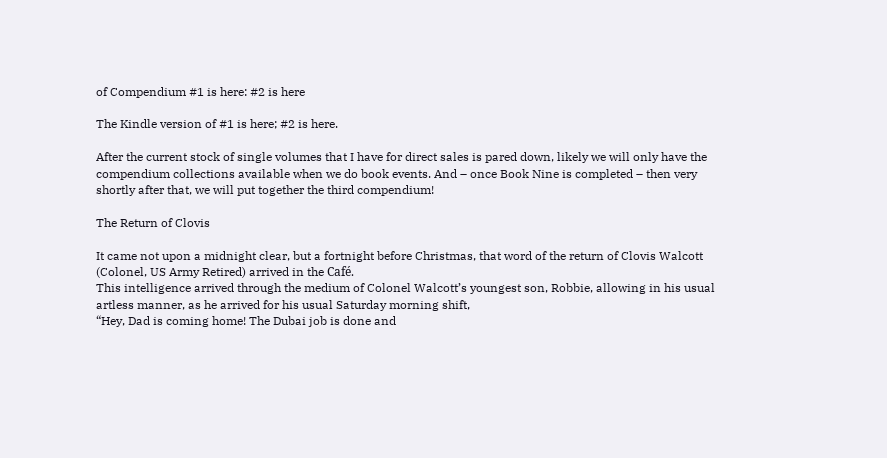of Compendium #1 is here: #2 is here

The Kindle version of #1 is here; #2 is here.

After the current stock of single volumes that I have for direct sales is pared down, likely we will only have the compendium collections available when we do book events. And – once Book Nine is completed – then very shortly after that, we will put together the third compendium!

The Return of Clovis

It came not upon a midnight clear, but a fortnight before Christmas, that word of the return of Clovis Walcott (Colonel, US Army Retired) arrived in the Café.
This intelligence arrived through the medium of Colonel Walcott’s youngest son, Robbie, allowing in his usual artless manner, as he arrived for his usual Saturday morning shift,
“Hey, Dad is coming home! The Dubai job is done and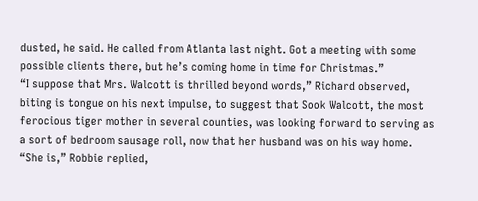dusted, he said. He called from Atlanta last night. Got a meeting with some possible clients there, but he’s coming home in time for Christmas.”
“I suppose that Mrs. Walcott is thrilled beyond words,” Richard observed, biting is tongue on his next impulse, to suggest that Sook Walcott, the most ferocious tiger mother in several counties, was looking forward to serving as a sort of bedroom sausage roll, now that her husband was on his way home.
“She is,” Robbie replied,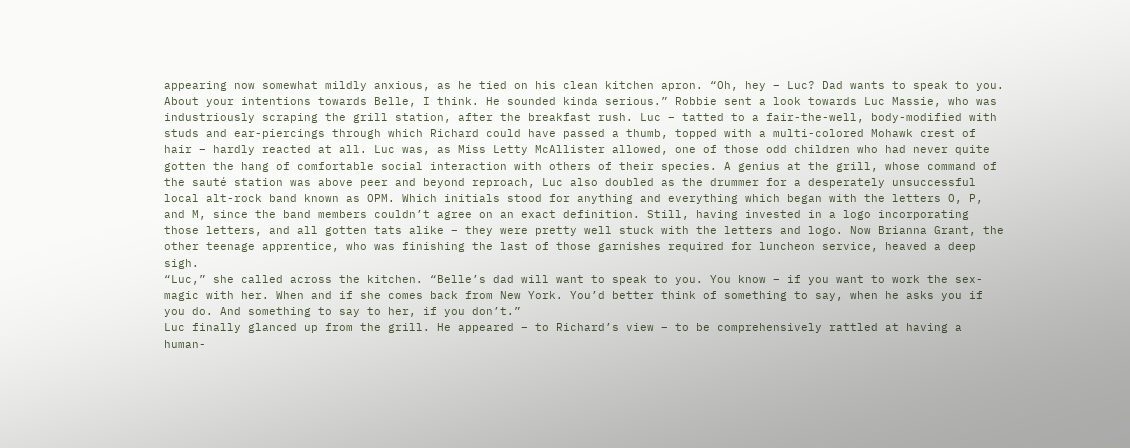appearing now somewhat mildly anxious, as he tied on his clean kitchen apron. “Oh, hey – Luc? Dad wants to speak to you. About your intentions towards Belle, I think. He sounded kinda serious.” Robbie sent a look towards Luc Massie, who was industriously scraping the grill station, after the breakfast rush. Luc – tatted to a fair-the-well, body-modified with studs and ear-piercings through which Richard could have passed a thumb, topped with a multi-colored Mohawk crest of hair – hardly reacted at all. Luc was, as Miss Letty McAllister allowed, one of those odd children who had never quite gotten the hang of comfortable social interaction with others of their species. A genius at the grill, whose command of the sauté station was above peer and beyond reproach, Luc also doubled as the drummer for a desperately unsuccessful local alt-rock band known as OPM. Which initials stood for anything and everything which began with the letters O, P, and M, since the band members couldn’t agree on an exact definition. Still, having invested in a logo incorporating those letters, and all gotten tats alike – they were pretty well stuck with the letters and logo. Now Brianna Grant, the other teenage apprentice, who was finishing the last of those garnishes required for luncheon service, heaved a deep sigh.
“Luc,” she called across the kitchen. “Belle’s dad will want to speak to you. You know – if you want to work the sex-magic with her. When and if she comes back from New York. You’d better think of something to say, when he asks you if you do. And something to say to her, if you don’t.”
Luc finally glanced up from the grill. He appeared – to Richard’s view – to be comprehensively rattled at having a human-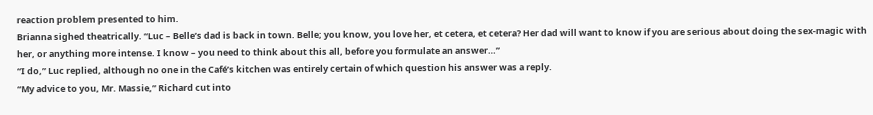reaction problem presented to him.
Brianna sighed theatrically. “Luc – Belle’s dad is back in town. Belle; you know, you love her, et cetera, et cetera? Her dad will want to know if you are serious about doing the sex-magic with her, or anything more intense. I know – you need to think about this all, before you formulate an answer…”
“I do,” Luc replied, although no one in the Café’s kitchen was entirely certain of which question his answer was a reply.
“My advice to you, Mr. Massie,” Richard cut into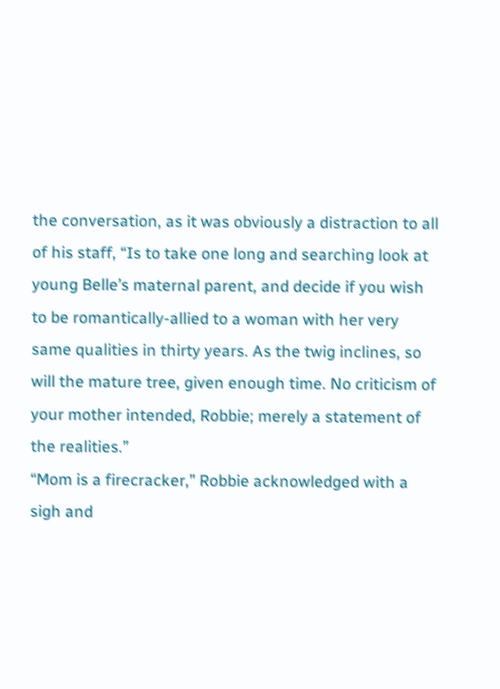the conversation, as it was obviously a distraction to all of his staff, “Is to take one long and searching look at young Belle’s maternal parent, and decide if you wish to be romantically-allied to a woman with her very same qualities in thirty years. As the twig inclines, so will the mature tree, given enough time. No criticism of your mother intended, Robbie; merely a statement of the realities.”
“Mom is a firecracker,” Robbie acknowledged with a sigh and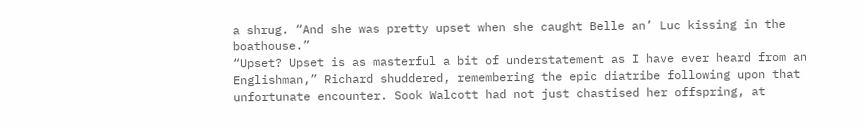a shrug. “And she was pretty upset when she caught Belle an’ Luc kissing in the boathouse.”
“Upset? Upset is as masterful a bit of understatement as I have ever heard from an Englishman,” Richard shuddered, remembering the epic diatribe following upon that unfortunate encounter. Sook Walcott had not just chastised her offspring, at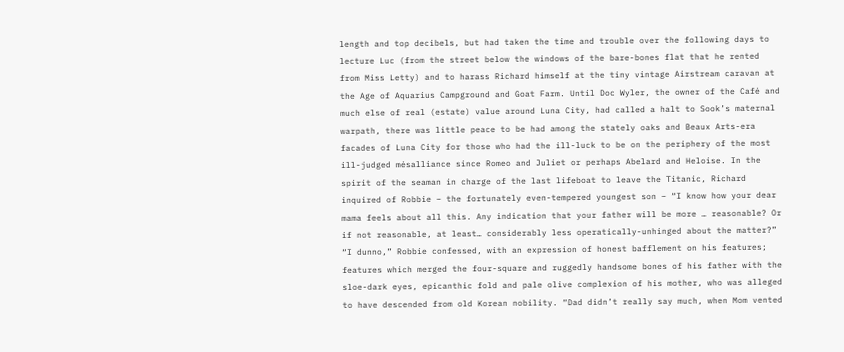length and top decibels, but had taken the time and trouble over the following days to lecture Luc (from the street below the windows of the bare-bones flat that he rented from Miss Letty) and to harass Richard himself at the tiny vintage Airstream caravan at the Age of Aquarius Campground and Goat Farm. Until Doc Wyler, the owner of the Café and much else of real (estate) value around Luna City, had called a halt to Sook’s maternal warpath, there was little peace to be had among the stately oaks and Beaux Arts-era facades of Luna City for those who had the ill-luck to be on the periphery of the most ill-judged mésalliance since Romeo and Juliet or perhaps Abelard and Heloise. In the spirit of the seaman in charge of the last lifeboat to leave the Titanic, Richard inquired of Robbie – the fortunately even-tempered youngest son – “I know how your dear mama feels about all this. Any indication that your father will be more … reasonable? Or if not reasonable, at least… considerably less operatically-unhinged about the matter?”
“I dunno,” Robbie confessed, with an expression of honest bafflement on his features; features which merged the four-square and ruggedly handsome bones of his father with the sloe-dark eyes, epicanthic fold and pale olive complexion of his mother, who was alleged to have descended from old Korean nobility. “Dad didn’t really say much, when Mom vented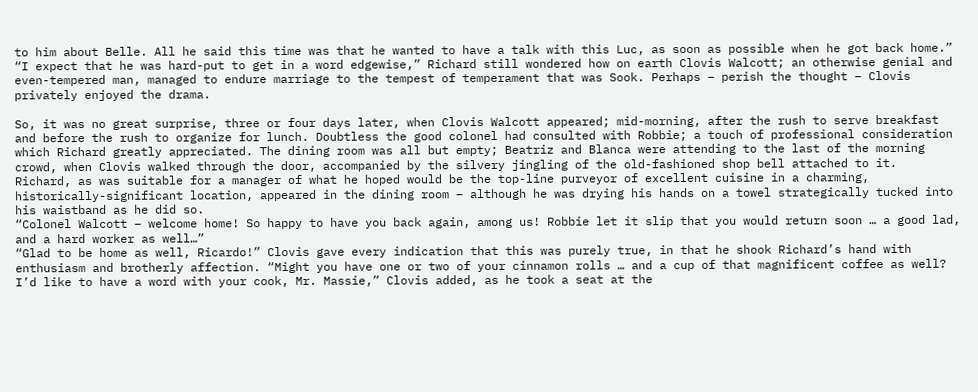to him about Belle. All he said this time was that he wanted to have a talk with this Luc, as soon as possible when he got back home.”
“I expect that he was hard-put to get in a word edgewise,” Richard still wondered how on earth Clovis Walcott; an otherwise genial and even-tempered man, managed to endure marriage to the tempest of temperament that was Sook. Perhaps – perish the thought – Clovis privately enjoyed the drama.

So, it was no great surprise, three or four days later, when Clovis Walcott appeared; mid-morning, after the rush to serve breakfast and before the rush to organize for lunch. Doubtless the good colonel had consulted with Robbie; a touch of professional consideration which Richard greatly appreciated. The dining room was all but empty; Beatriz and Blanca were attending to the last of the morning crowd, when Clovis walked through the door, accompanied by the silvery jingling of the old-fashioned shop bell attached to it.
Richard, as was suitable for a manager of what he hoped would be the top-line purveyor of excellent cuisine in a charming, historically-significant location, appeared in the dining room – although he was drying his hands on a towel strategically tucked into his waistband as he did so.
“Colonel Walcott – welcome home! So happy to have you back again, among us! Robbie let it slip that you would return soon … a good lad, and a hard worker as well…”
“Glad to be home as well, Ricardo!” Clovis gave every indication that this was purely true, in that he shook Richard’s hand with enthusiasm and brotherly affection. “Might you have one or two of your cinnamon rolls … and a cup of that magnificent coffee as well? I’d like to have a word with your cook, Mr. Massie,” Clovis added, as he took a seat at the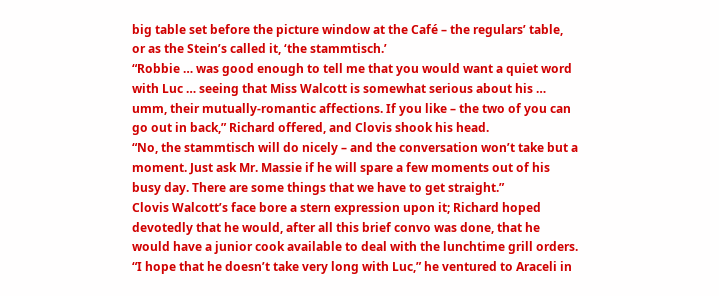big table set before the picture window at the Café – the regulars’ table, or as the Stein’s called it, ‘the stammtisch.’
“Robbie … was good enough to tell me that you would want a quiet word with Luc … seeing that Miss Walcott is somewhat serious about his … umm, their mutually-romantic affections. If you like – the two of you can go out in back,” Richard offered, and Clovis shook his head.
“No, the stammtisch will do nicely – and the conversation won’t take but a moment. Just ask Mr. Massie if he will spare a few moments out of his busy day. There are some things that we have to get straight.”
Clovis Walcott’s face bore a stern expression upon it; Richard hoped devotedly that he would, after all this brief convo was done, that he would have a junior cook available to deal with the lunchtime grill orders.
“I hope that he doesn’t take very long with Luc,” he ventured to Araceli in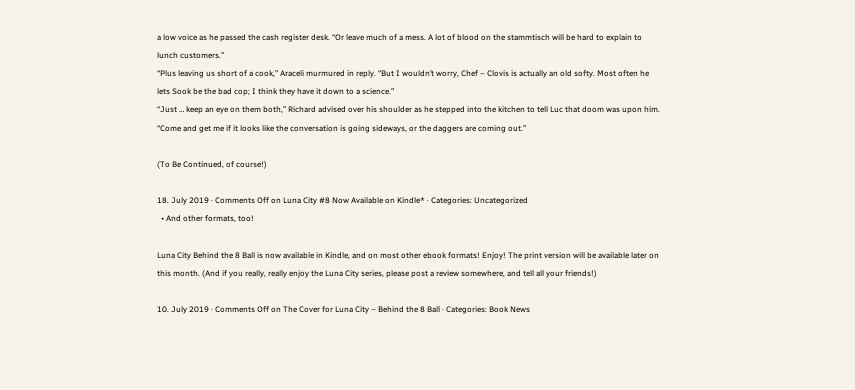a low voice as he passed the cash register desk. “Or leave much of a mess. A lot of blood on the stammtisch will be hard to explain to lunch customers.”
“Plus leaving us short of a cook,” Araceli murmured in reply. “But I wouldn’t worry, Chef – Clovis is actually an old softy. Most often he lets Sook be the bad cop; I think they have it down to a science.”
“Just … keep an eye on them both,” Richard advised over his shoulder as he stepped into the kitchen to tell Luc that doom was upon him. “Come and get me if it looks like the conversation is going sideways, or the daggers are coming out.”

(To Be Continued, of course!)

18. July 2019 · Comments Off on Luna City #8 Now Available on Kindle* · Categories: Uncategorized
  • And other formats, too!

Luna City Behind the 8 Ball is now available in Kindle, and on most other ebook formats! Enjoy! The print version will be available later on this month. (And if you really, really enjoy the Luna City series, please post a review somewhere, and tell all your friends!)

10. July 2019 · Comments Off on The Cover for Luna City – Behind the 8 Ball · Categories: Book News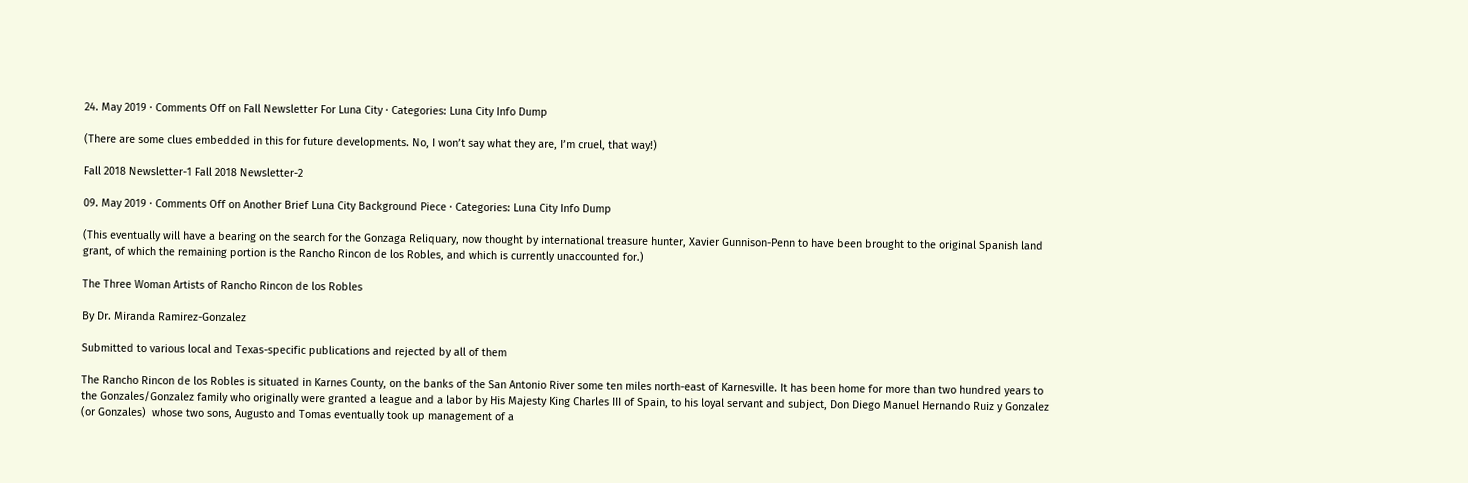24. May 2019 · Comments Off on Fall Newsletter For Luna City · Categories: Luna City Info Dump

(There are some clues embedded in this for future developments. No, I won’t say what they are, I’m cruel, that way!)

Fall 2018 Newsletter-1 Fall 2018 Newsletter-2

09. May 2019 · Comments Off on Another Brief Luna City Background Piece · Categories: Luna City Info Dump

(This eventually will have a bearing on the search for the Gonzaga Reliquary, now thought by international treasure hunter, Xavier Gunnison-Penn to have been brought to the original Spanish land grant, of which the remaining portion is the Rancho Rincon de los Robles, and which is currently unaccounted for.)

The Three Woman Artists of Rancho Rincon de los Robles

By Dr. Miranda Ramirez-Gonzalez

Submitted to various local and Texas-specific publications and rejected by all of them

The Rancho Rincon de los Robles is situated in Karnes County, on the banks of the San Antonio River some ten miles north-east of Karnesville. It has been home for more than two hundred years to the Gonzales/Gonzalez family who originally were granted a league and a labor by His Majesty King Charles III of Spain, to his loyal servant and subject, Don Diego Manuel Hernando Ruiz y Gonzalez (or Gonzales)  whose two sons, Augusto and Tomas eventually took up management of a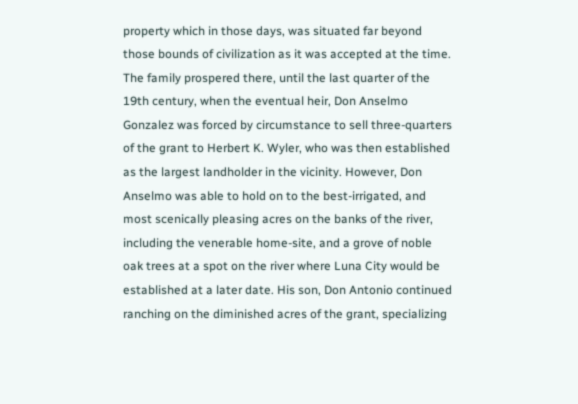property which in those days, was situated far beyond those bounds of civilization as it was accepted at the time. The family prospered there, until the last quarter of the 19th century, when the eventual heir, Don Anselmo Gonzalez was forced by circumstance to sell three-quarters of the grant to Herbert K. Wyler, who was then established as the largest landholder in the vicinity. However, Don Anselmo was able to hold on to the best-irrigated, and most scenically pleasing acres on the banks of the river, including the venerable home-site, and a grove of noble oak trees at a spot on the river where Luna City would be established at a later date. His son, Don Antonio continued ranching on the diminished acres of the grant, specializing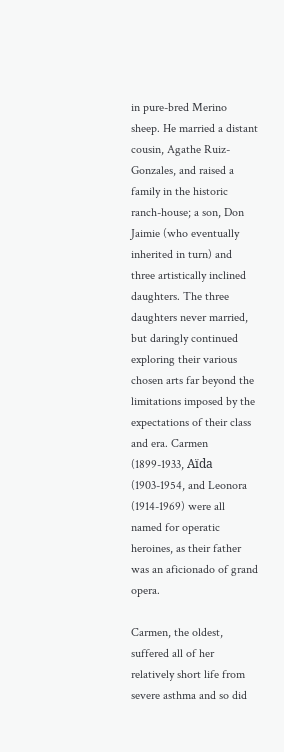in pure-bred Merino sheep. He married a distant cousin, Agathe Ruiz-Gonzales, and raised a family in the historic ranch-house; a son, Don Jaimie (who eventually inherited in turn) and three artistically inclined daughters. The three daughters never married, but daringly continued exploring their various chosen arts far beyond the limitations imposed by the expectations of their class and era. Carmen (1899-1933, Aïda (1903-1954, and Leonora (1914-1969) were all named for operatic heroines, as their father was an aficionado of grand opera.

Carmen, the oldest, suffered all of her relatively short life from severe asthma and so did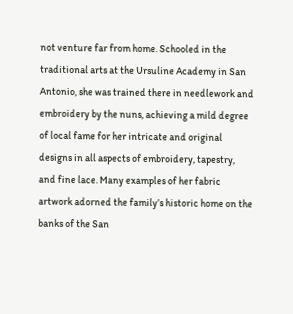not venture far from home. Schooled in the traditional arts at the Ursuline Academy in San Antonio, she was trained there in needlework and embroidery by the nuns, achieving a mild degree of local fame for her intricate and original designs in all aspects of embroidery, tapestry, and fine lace. Many examples of her fabric artwork adorned the family’s historic home on the banks of the San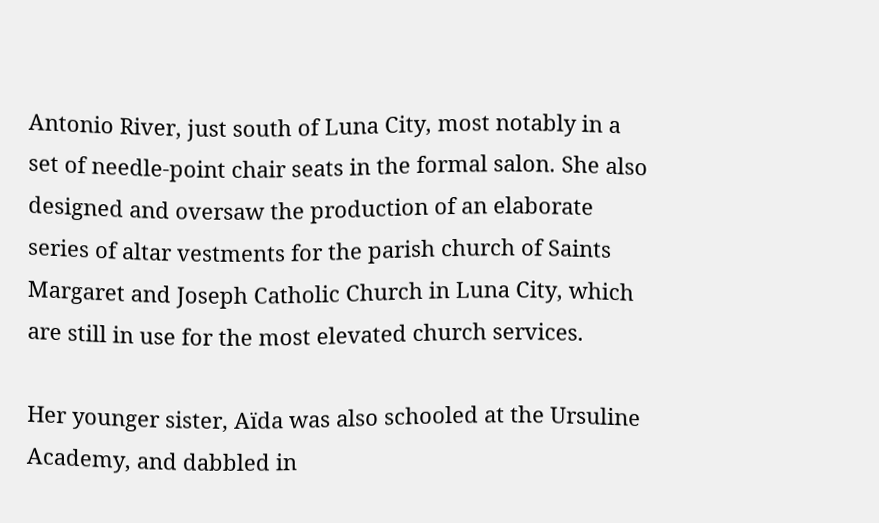Antonio River, just south of Luna City, most notably in a set of needle-point chair seats in the formal salon. She also designed and oversaw the production of an elaborate series of altar vestments for the parish church of Saints Margaret and Joseph Catholic Church in Luna City, which are still in use for the most elevated church services.

Her younger sister, Aïda was also schooled at the Ursuline Academy, and dabbled in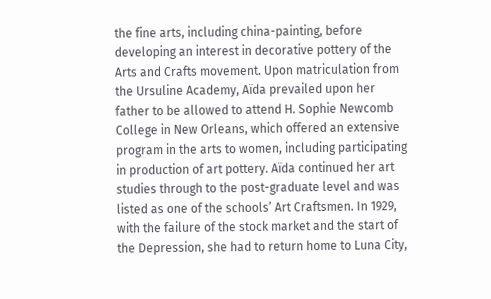the fine arts, including china-painting, before developing an interest in decorative pottery of the Arts and Crafts movement. Upon matriculation from the Ursuline Academy, Aïda prevailed upon her father to be allowed to attend H. Sophie Newcomb College in New Orleans, which offered an extensive program in the arts to women, including participating in production of art pottery. Aïda continued her art studies through to the post-graduate level and was listed as one of the schools’ Art Craftsmen. In 1929, with the failure of the stock market and the start of the Depression, she had to return home to Luna City,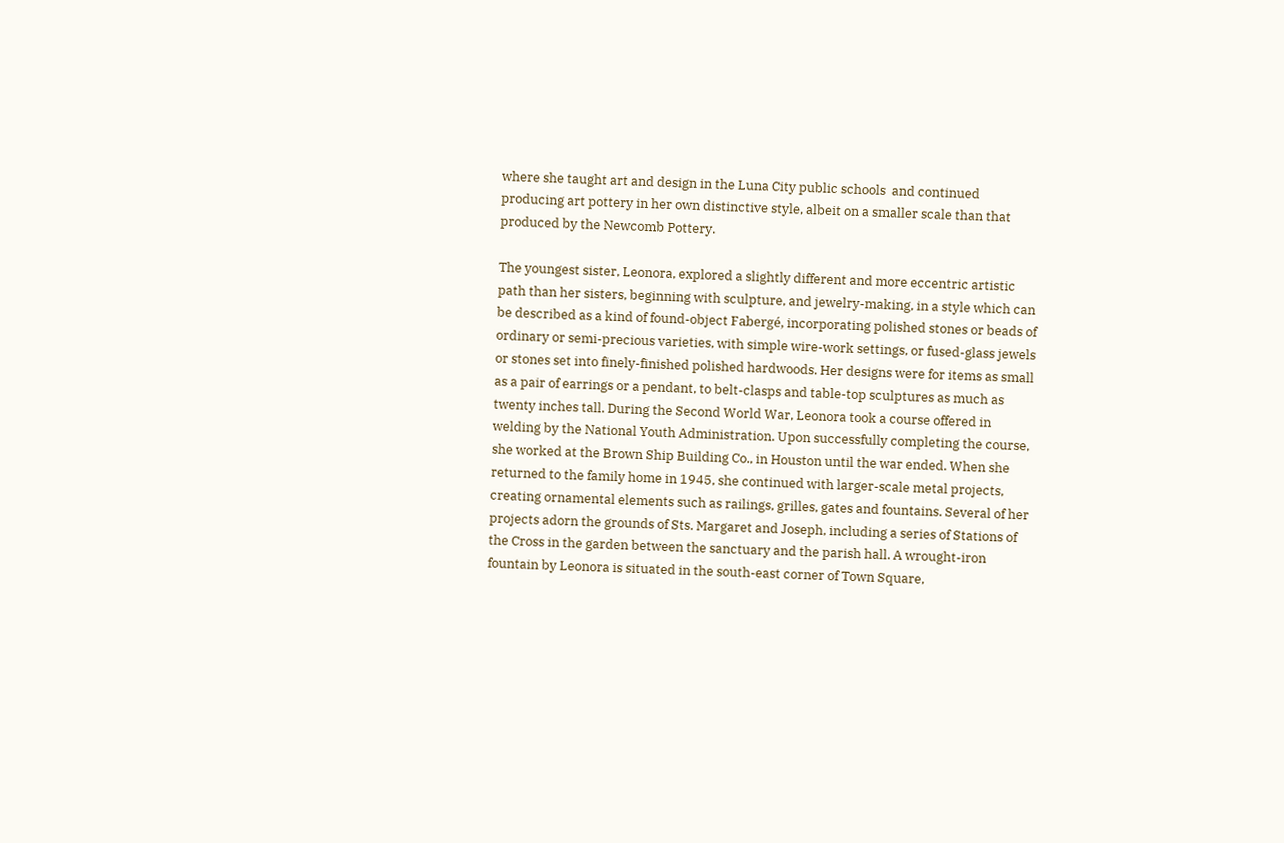where she taught art and design in the Luna City public schools  and continued producing art pottery in her own distinctive style, albeit on a smaller scale than that produced by the Newcomb Pottery.

The youngest sister, Leonora, explored a slightly different and more eccentric artistic path than her sisters, beginning with sculpture, and jewelry-making, in a style which can be described as a kind of found-object Fabergé, incorporating polished stones or beads of ordinary or semi-precious varieties, with simple wire-work settings, or fused-glass jewels or stones set into finely-finished polished hardwoods. Her designs were for items as small as a pair of earrings or a pendant, to belt-clasps and table-top sculptures as much as twenty inches tall. During the Second World War, Leonora took a course offered in welding by the National Youth Administration. Upon successfully completing the course, she worked at the Brown Ship Building Co., in Houston until the war ended. When she returned to the family home in 1945, she continued with larger-scale metal projects, creating ornamental elements such as railings, grilles, gates and fountains. Several of her projects adorn the grounds of Sts. Margaret and Joseph, including a series of Stations of the Cross in the garden between the sanctuary and the parish hall. A wrought-iron fountain by Leonora is situated in the south-east corner of Town Square,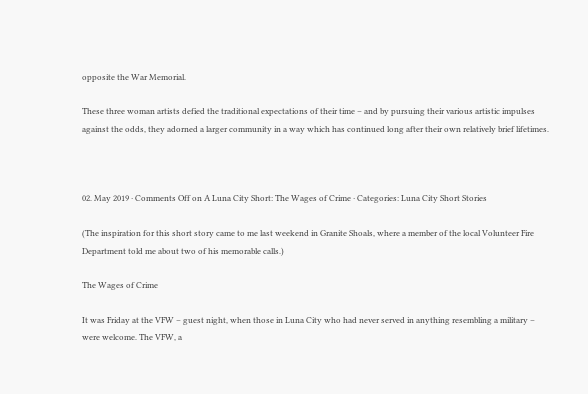opposite the War Memorial.

These three woman artists defied the traditional expectations of their time – and by pursuing their various artistic impulses against the odds, they adorned a larger community in a way which has continued long after their own relatively brief lifetimes.



02. May 2019 · Comments Off on A Luna City Short: The Wages of Crime · Categories: Luna City Short Stories

(The inspiration for this short story came to me last weekend in Granite Shoals, where a member of the local Volunteer Fire Department told me about two of his memorable calls.)

The Wages of Crime

It was Friday at the VFW – guest night, when those in Luna City who had never served in anything resembling a military – were welcome. The VFW, a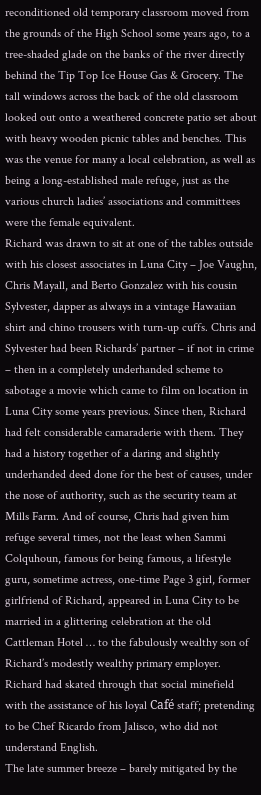reconditioned old temporary classroom moved from the grounds of the High School some years ago, to a tree-shaded glade on the banks of the river directly behind the Tip Top Ice House Gas & Grocery. The tall windows across the back of the old classroom looked out onto a weathered concrete patio set about with heavy wooden picnic tables and benches. This was the venue for many a local celebration, as well as being a long-established male refuge, just as the various church ladies’ associations and committees were the female equivalent.
Richard was drawn to sit at one of the tables outside with his closest associates in Luna City – Joe Vaughn, Chris Mayall, and Berto Gonzalez with his cousin Sylvester, dapper as always in a vintage Hawaiian shirt and chino trousers with turn-up cuffs. Chris and Sylvester had been Richards’ partner – if not in crime – then in a completely underhanded scheme to sabotage a movie which came to film on location in Luna City some years previous. Since then, Richard had felt considerable camaraderie with them. They had a history together of a daring and slightly underhanded deed done for the best of causes, under the nose of authority, such as the security team at Mills Farm. And of course, Chris had given him refuge several times, not the least when Sammi Colquhoun, famous for being famous, a lifestyle guru, sometime actress, one-time Page 3 girl, former girlfriend of Richard, appeared in Luna City to be married in a glittering celebration at the old Cattleman Hotel … to the fabulously wealthy son of Richard’s modestly wealthy primary employer. Richard had skated through that social minefield with the assistance of his loyal Café staff; pretending to be Chef Ricardo from Jalisco, who did not understand English.
The late summer breeze – barely mitigated by the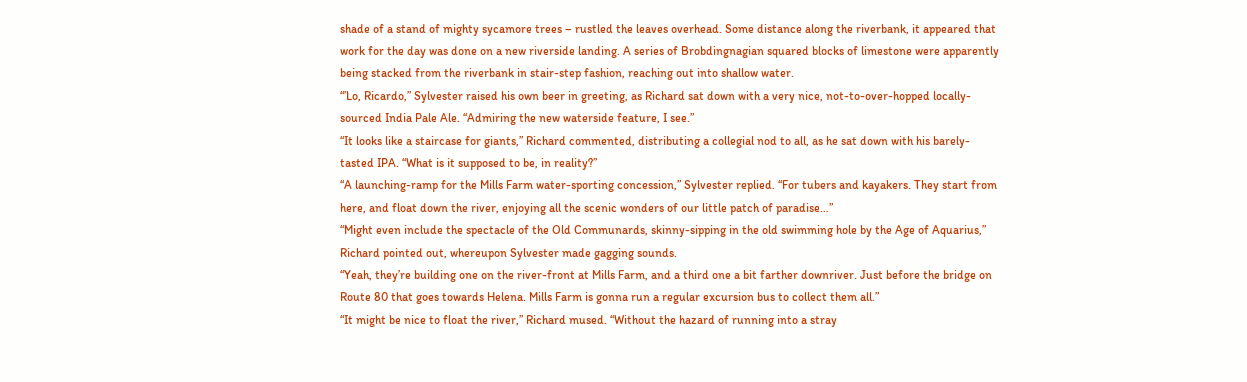shade of a stand of mighty sycamore trees – rustled the leaves overhead. Some distance along the riverbank, it appeared that work for the day was done on a new riverside landing. A series of Brobdingnagian squared blocks of limestone were apparently being stacked from the riverbank in stair-step fashion, reaching out into shallow water.
“’Lo, Ricardo,” Sylvester raised his own beer in greeting, as Richard sat down with a very nice, not-to-over-hopped locally-sourced India Pale Ale. “Admiring the new waterside feature, I see.”
“It looks like a staircase for giants,” Richard commented, distributing a collegial nod to all, as he sat down with his barely-tasted IPA. “What is it supposed to be, in reality?”
“A launching-ramp for the Mills Farm water-sporting concession,” Sylvester replied. “For tubers and kayakers. They start from here, and float down the river, enjoying all the scenic wonders of our little patch of paradise…”
“Might even include the spectacle of the Old Communards, skinny-sipping in the old swimming hole by the Age of Aquarius,” Richard pointed out, whereupon Sylvester made gagging sounds.
“Yeah, they’re building one on the river-front at Mills Farm, and a third one a bit farther downriver. Just before the bridge on Route 80 that goes towards Helena. Mills Farm is gonna run a regular excursion bus to collect them all.”
“It might be nice to float the river,” Richard mused. “Without the hazard of running into a stray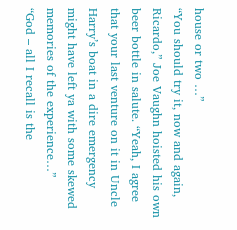house or two …”
“You should try it, now and again, Ricardo,” Joe Vaughn hoisted his own beer bottle in salute. “Yeah, I agree that your last venture on it in Uncle Harry’s boat in a dire emergency might have left ya with some skewed memories of the experience…”
“God – all I recall is the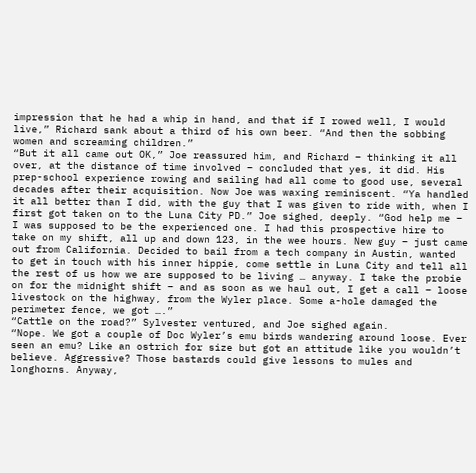impression that he had a whip in hand, and that if I rowed well, I would live,” Richard sank about a third of his own beer. “And then the sobbing women and screaming children.”
“But it all came out OK,” Joe reassured him, and Richard – thinking it all over, at the distance of time involved – concluded that yes, it did. His prep-school experience rowing and sailing had all come to good use, several decades after their acquisition. Now Joe was waxing reminiscent. “Ya handled it all better than I did, with the guy that I was given to ride with, when I first got taken on to the Luna City PD.” Joe sighed, deeply. “God help me – I was supposed to be the experienced one. I had this prospective hire to take on my shift, all up and down 123, in the wee hours. New guy – just came out from California. Decided to bail from a tech company in Austin, wanted to get in touch with his inner hippie, come settle in Luna City and tell all the rest of us how we are supposed to be living … anyway. I take the probie on for the midnight shift – and as soon as we haul out, I get a call – loose livestock on the highway, from the Wyler place. Some a-hole damaged the perimeter fence, we got ….”
“Cattle on the road?” Sylvester ventured, and Joe sighed again.
“Nope. We got a couple of Doc Wyler’s emu birds wandering around loose. Ever seen an emu? Like an ostrich for size but got an attitude like you wouldn’t believe. Aggressive? Those bastards could give lessons to mules and longhorns. Anyway,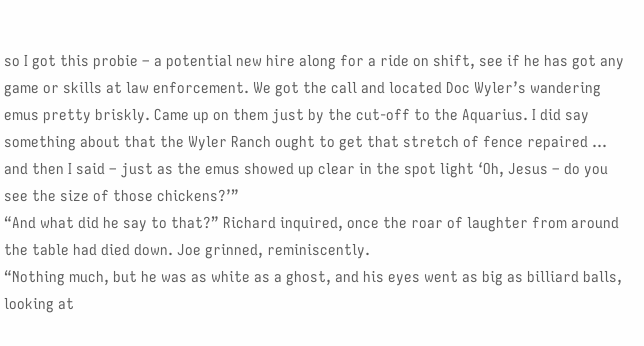so I got this probie – a potential new hire along for a ride on shift, see if he has got any game or skills at law enforcement. We got the call and located Doc Wyler’s wandering emus pretty briskly. Came up on them just by the cut-off to the Aquarius. I did say something about that the Wyler Ranch ought to get that stretch of fence repaired … and then I said – just as the emus showed up clear in the spot light ‘Oh, Jesus – do you see the size of those chickens?’”
“And what did he say to that?” Richard inquired, once the roar of laughter from around the table had died down. Joe grinned, reminiscently.
“Nothing much, but he was as white as a ghost, and his eyes went as big as billiard balls, looking at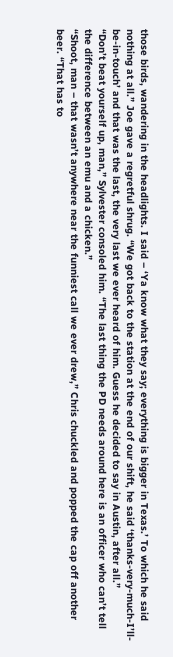those birds, wandering in the headlights. I said – ‘Ya know what they say; everything is bigger in Texas.’ To which he said nothing at all.” Joe gave a regretful shrug. “We got back to the station at the end of our shift, he said ‘thanks-very-much-I’ll-be-in-touch’ and that was the last, the very last we ever heard of him. Guess he decided to say in Austin, after all.”
“Don’t beat yourself up, man,” Sylvester consoled him. “The last thing the PD needs around here is an officer who can’t tell the difference between an emu and a chicken.”
“Shoot, man – that wasn’t anywhere near the funniest call we ever drew,” Chris chuckled and popped the cap off another beer. “That has to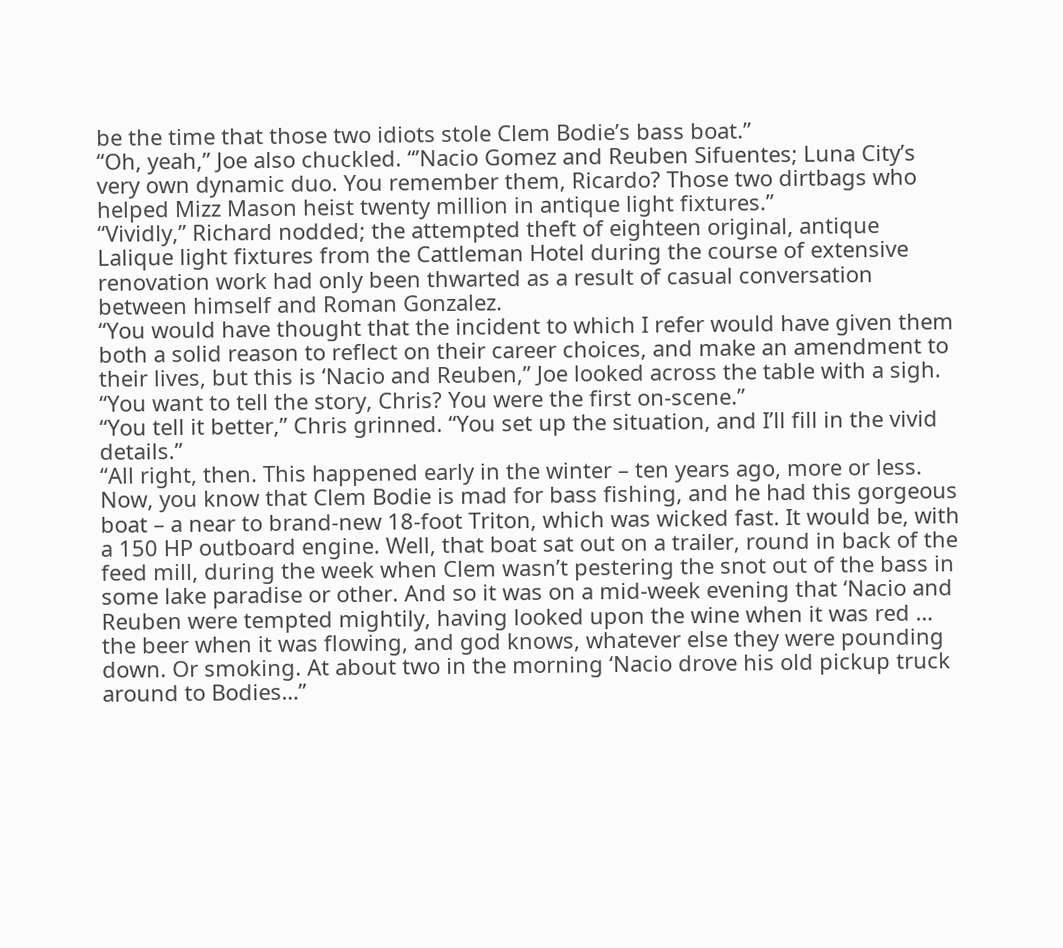be the time that those two idiots stole Clem Bodie’s bass boat.”
“Oh, yeah,” Joe also chuckled. “’Nacio Gomez and Reuben Sifuentes; Luna City’s very own dynamic duo. You remember them, Ricardo? Those two dirtbags who helped Mizz Mason heist twenty million in antique light fixtures.”
“Vividly,” Richard nodded; the attempted theft of eighteen original, antique Lalique light fixtures from the Cattleman Hotel during the course of extensive renovation work had only been thwarted as a result of casual conversation between himself and Roman Gonzalez.
“You would have thought that the incident to which I refer would have given them both a solid reason to reflect on their career choices, and make an amendment to their lives, but this is ‘Nacio and Reuben,” Joe looked across the table with a sigh. “You want to tell the story, Chris? You were the first on-scene.”
“You tell it better,” Chris grinned. “You set up the situation, and I’ll fill in the vivid details.”
“All right, then. This happened early in the winter – ten years ago, more or less. Now, you know that Clem Bodie is mad for bass fishing, and he had this gorgeous boat – a near to brand-new 18-foot Triton, which was wicked fast. It would be, with a 150 HP outboard engine. Well, that boat sat out on a trailer, round in back of the feed mill, during the week when Clem wasn’t pestering the snot out of the bass in some lake paradise or other. And so it was on a mid-week evening that ‘Nacio and Reuben were tempted mightily, having looked upon the wine when it was red … the beer when it was flowing, and god knows, whatever else they were pounding down. Or smoking. At about two in the morning ‘Nacio drove his old pickup truck around to Bodies…”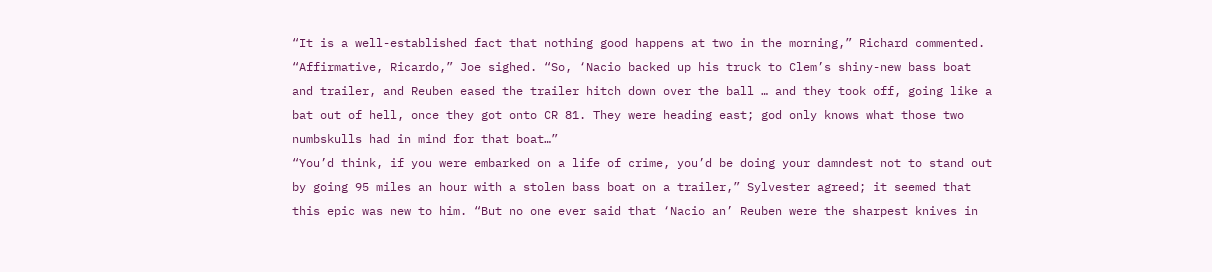“It is a well-established fact that nothing good happens at two in the morning,” Richard commented.
“Affirmative, Ricardo,” Joe sighed. “So, ‘Nacio backed up his truck to Clem’s shiny-new bass boat and trailer, and Reuben eased the trailer hitch down over the ball … and they took off, going like a bat out of hell, once they got onto CR 81. They were heading east; god only knows what those two numbskulls had in mind for that boat…”
“You’d think, if you were embarked on a life of crime, you’d be doing your damndest not to stand out by going 95 miles an hour with a stolen bass boat on a trailer,” Sylvester agreed; it seemed that this epic was new to him. “But no one ever said that ‘Nacio an’ Reuben were the sharpest knives in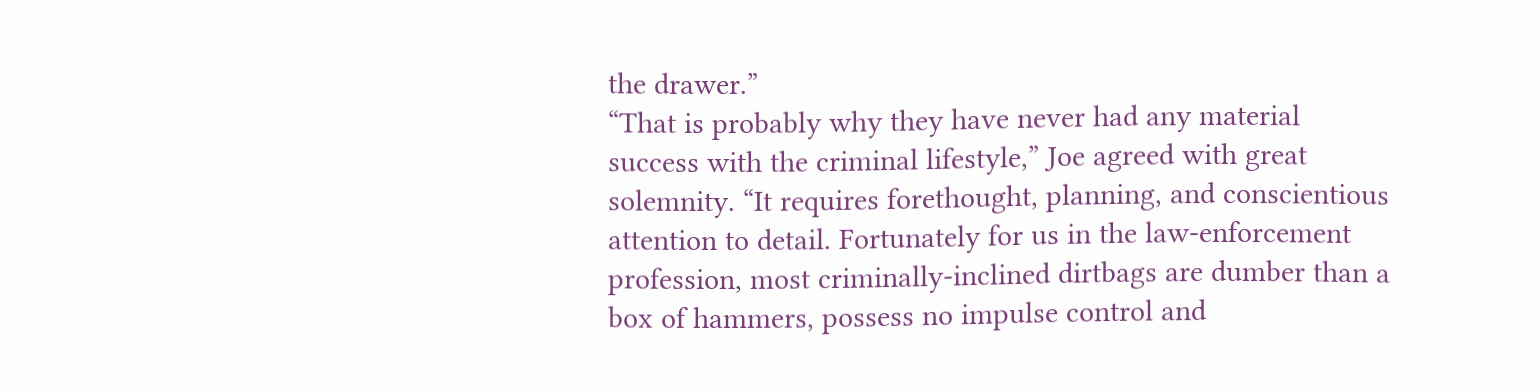the drawer.”
“That is probably why they have never had any material success with the criminal lifestyle,” Joe agreed with great solemnity. “It requires forethought, planning, and conscientious attention to detail. Fortunately for us in the law-enforcement profession, most criminally-inclined dirtbags are dumber than a box of hammers, possess no impulse control and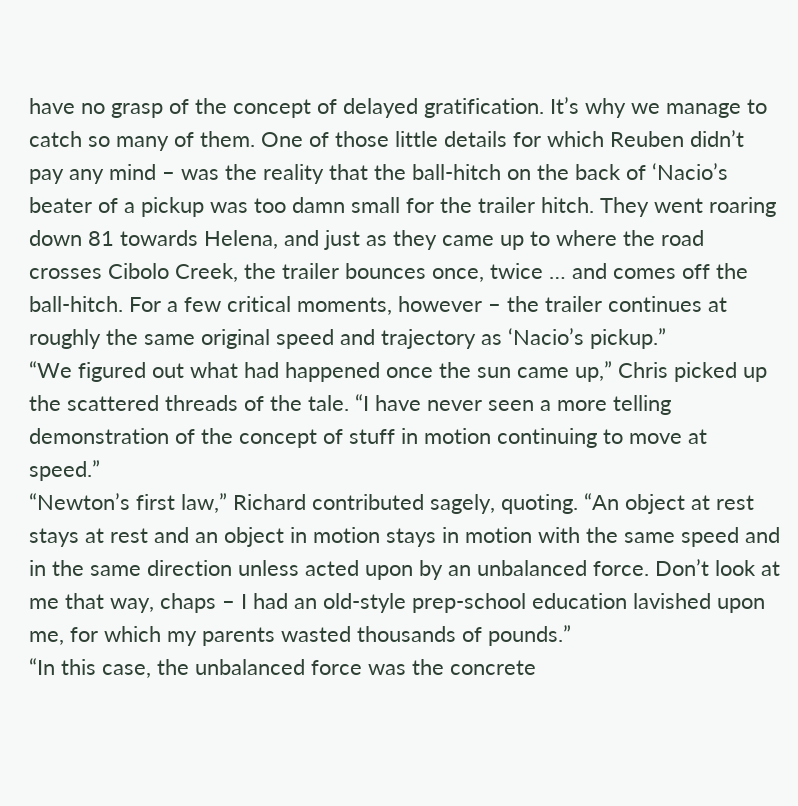have no grasp of the concept of delayed gratification. It’s why we manage to catch so many of them. One of those little details for which Reuben didn’t pay any mind – was the reality that the ball-hitch on the back of ‘Nacio’s beater of a pickup was too damn small for the trailer hitch. They went roaring down 81 towards Helena, and just as they came up to where the road crosses Cibolo Creek, the trailer bounces once, twice … and comes off the ball-hitch. For a few critical moments, however – the trailer continues at roughly the same original speed and trajectory as ‘Nacio’s pickup.”
“We figured out what had happened once the sun came up,” Chris picked up the scattered threads of the tale. “I have never seen a more telling demonstration of the concept of stuff in motion continuing to move at speed.”
“Newton’s first law,” Richard contributed sagely, quoting. “An object at rest stays at rest and an object in motion stays in motion with the same speed and in the same direction unless acted upon by an unbalanced force. Don’t look at me that way, chaps – I had an old-style prep-school education lavished upon me, for which my parents wasted thousands of pounds.”
“In this case, the unbalanced force was the concrete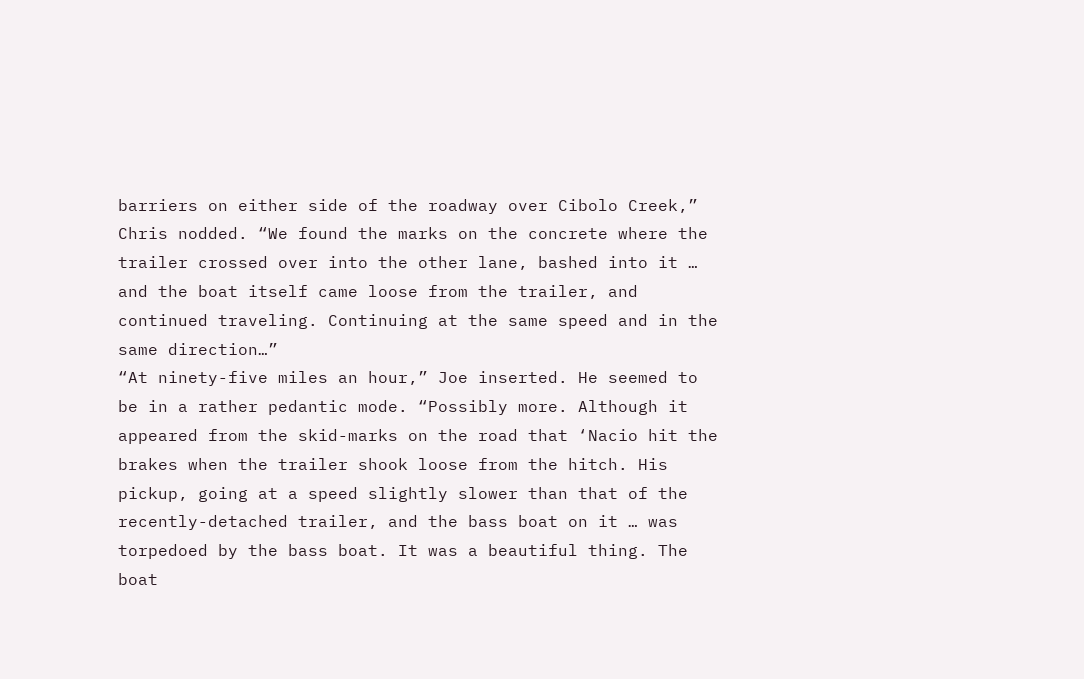barriers on either side of the roadway over Cibolo Creek,” Chris nodded. “We found the marks on the concrete where the trailer crossed over into the other lane, bashed into it … and the boat itself came loose from the trailer, and continued traveling. Continuing at the same speed and in the same direction…”
“At ninety-five miles an hour,” Joe inserted. He seemed to be in a rather pedantic mode. “Possibly more. Although it appeared from the skid-marks on the road that ‘Nacio hit the brakes when the trailer shook loose from the hitch. His pickup, going at a speed slightly slower than that of the recently-detached trailer, and the bass boat on it … was torpedoed by the bass boat. It was a beautiful thing. The boat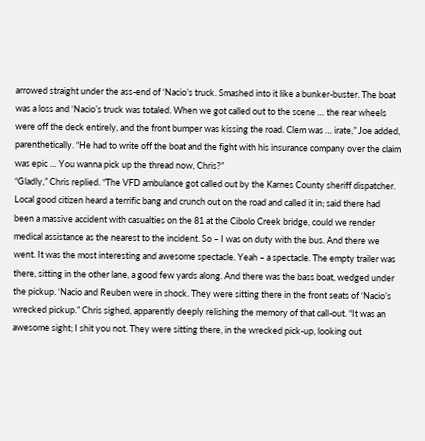arrowed straight under the ass-end of ‘Nacio’s truck. Smashed into it like a bunker-buster. The boat was a loss and ‘Nacio’s truck was totaled. When we got called out to the scene … the rear wheels were off the deck entirely, and the front bumper was kissing the road. Clem was … irate,” Joe added, parenthetically. “He had to write off the boat and the fight with his insurance company over the claim was epic … You wanna pick up the thread now, Chris?”
“Gladly,” Chris replied. “The VFD ambulance got called out by the Karnes County sheriff dispatcher. Local good citizen heard a terrific bang and crunch out on the road and called it in; said there had been a massive accident with casualties on the 81 at the Cibolo Creek bridge, could we render medical assistance as the nearest to the incident. So – I was on duty with the bus. And there we went. It was the most interesting and awesome spectacle. Yeah – a spectacle. The empty trailer was there, sitting in the other lane, a good few yards along. And there was the bass boat, wedged under the pickup. ‘Nacio and Reuben were in shock. They were sitting there in the front seats of ‘Nacio’s wrecked pickup.” Chris sighed, apparently deeply relishing the memory of that call-out. “It was an awesome sight; I shit you not. They were sitting there, in the wrecked pick-up, looking out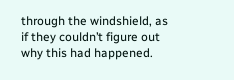through the windshield, as if they couldn’t figure out why this had happened.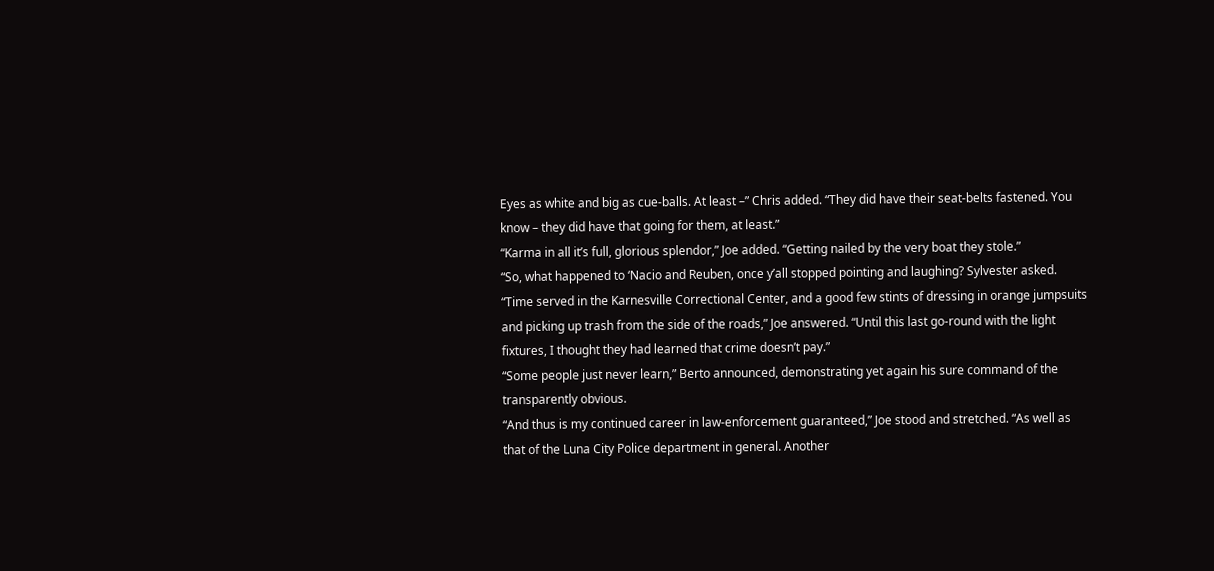Eyes as white and big as cue-balls. At least –” Chris added. “They did have their seat-belts fastened. You know – they did have that going for them, at least.”
“Karma in all it’s full, glorious splendor,” Joe added. “Getting nailed by the very boat they stole.”
“So, what happened to ‘Nacio and Reuben, once y’all stopped pointing and laughing? Sylvester asked.
“Time served in the Karnesville Correctional Center, and a good few stints of dressing in orange jumpsuits and picking up trash from the side of the roads,” Joe answered. “Until this last go-round with the light fixtures, I thought they had learned that crime doesn’t pay.”
“Some people just never learn,” Berto announced, demonstrating yet again his sure command of the transparently obvious.
“And thus is my continued career in law-enforcement guaranteed,” Joe stood and stretched. “As well as that of the Luna City Police department in general. Another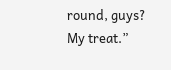round, guys? My treat.”